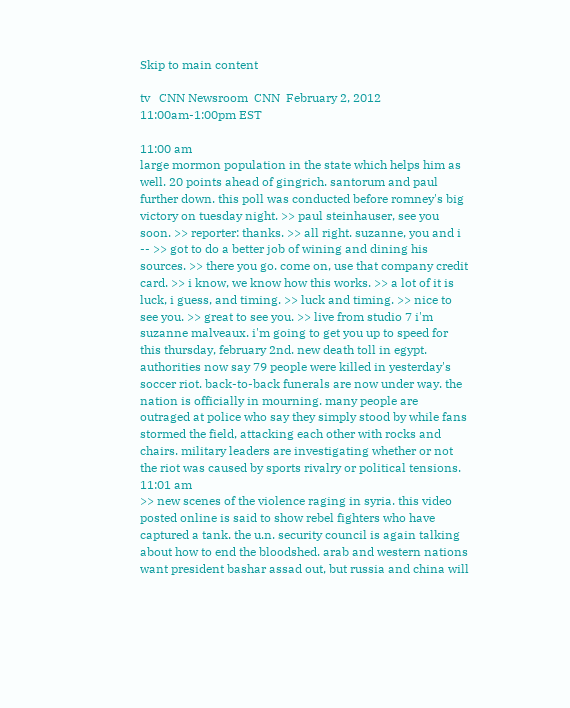Skip to main content

tv   CNN Newsroom  CNN  February 2, 2012 11:00am-1:00pm EST

11:00 am
large mormon population in the state which helps him as well. 20 points ahead of gingrich. santorum and paul further down. this poll was conducted before romney's big victory on tuesday night. >> paul steinhauser, see you soon. >> reporter: thanks. >> all right. suzanne, you and i -- >> got to do a better job of wining and dining his sources. >> there you go. come on, use that company credit card. >> i know, we know how this works. >> a lot of it is luck, i guess, and timing. >> luck and timing. >> nice to see you. >> great to see you. >> live from studio 7 i'm suzanne malveaux. i'm going to get you up to speed for this thursday, february 2nd. new death toll in egypt. authorities now say 79 people were killed in yesterday's soccer riot. back-to-back funerals are now under way. the nation is officially in mourning. many people are outraged at police who say they simply stood by while fans stormed the field, attacking each other with rocks and chairs. military leaders are investigating whether or not the riot was caused by sports rivalry or political tensions.
11:01 am
>> new scenes of the violence raging in syria. this video posted online is said to show rebel fighters who have captured a tank. the u.n. security council is again talking about how to end the bloodshed. arab and western nations want president bashar assad out, but russia and china will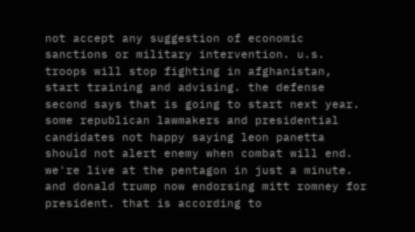not accept any suggestion of economic sanctions or military intervention. u.s. troops will stop fighting in afghanistan, start training and advising. the defense second says that is going to start next year. some republican lawmakers and presidential candidates not happy saying leon panetta should not alert enemy when combat will end. we're live at the pentagon in just a minute. and donald trump now endorsing mitt romney for president. that is according to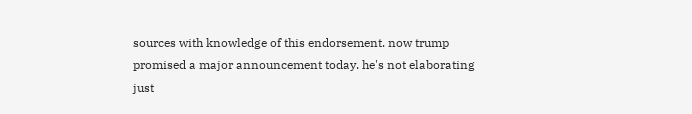sources with knowledge of this endorsement. now trump promised a major announcement today. he's not elaborating just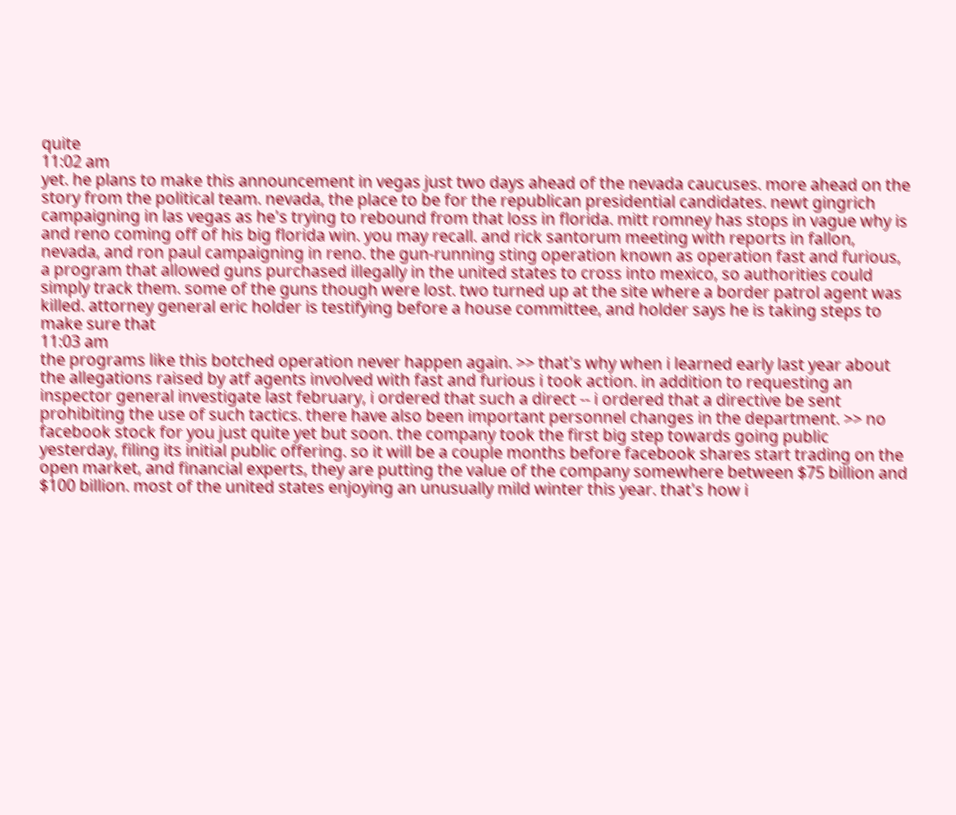quite
11:02 am
yet. he plans to make this announcement in vegas just two days ahead of the nevada caucuses. more ahead on the story from the political team. nevada, the place to be for the republican presidential candidates. newt gingrich campaigning in las vegas as he's trying to rebound from that loss in florida. mitt romney has stops in vague why is and reno coming off of his big florida win. you may recall. and rick santorum meeting with reports in fallon, nevada, and ron paul campaigning in reno. the gun-running sting operation known as operation fast and furious, a program that allowed guns purchased illegally in the united states to cross into mexico, so authorities could simply track them. some of the guns though were lost. two turned up at the site where a border patrol agent was killed. attorney general eric holder is testifying before a house committee, and holder says he is taking steps to make sure that
11:03 am
the programs like this botched operation never happen again. >> that's why when i learned early last year about the allegations raised by atf agents involved with fast and furious i took action. in addition to requesting an inspector general investigate last february, i ordered that such a direct -- i ordered that a directive be sent prohibiting the use of such tactics. there have also been important personnel changes in the department. >> no facebook stock for you just quite yet but soon. the company took the first big step towards going public yesterday, filing its initial public offering. so it will be a couple months before facebook shares start trading on the open market, and financial experts, they are putting the value of the company somewhere between $75 billion and $100 billion. most of the united states enjoying an unusually mild winter this year. that's how i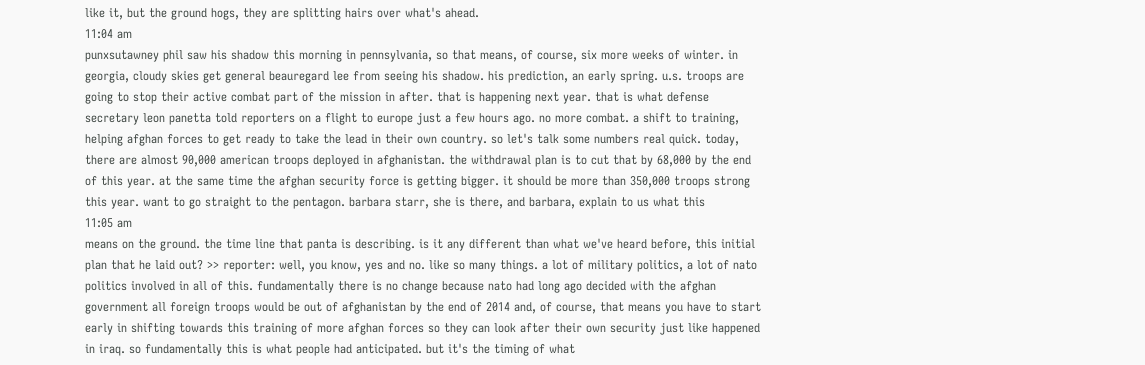like it, but the ground hogs, they are splitting hairs over what's ahead.
11:04 am
punxsutawney phil saw his shadow this morning in pennsylvania, so that means, of course, six more weeks of winter. in georgia, cloudy skies get general beauregard lee from seeing his shadow. his prediction, an early spring. u.s. troops are going to stop their active combat part of the mission in after. that is happening next year. that is what defense secretary leon panetta told reporters on a flight to europe just a few hours ago. no more combat. a shift to training, helping afghan forces to get ready to take the lead in their own country. so let's talk some numbers real quick. today, there are almost 90,000 american troops deployed in afghanistan. the withdrawal plan is to cut that by 68,000 by the end of this year. at the same time the afghan security force is getting bigger. it should be more than 350,000 troops strong this year. want to go straight to the pentagon. barbara starr, she is there, and barbara, explain to us what this
11:05 am
means on the ground. the time line that panta is describing. is it any different than what we've heard before, this initial plan that he laid out? >> reporter: well, you know, yes and no. like so many things. a lot of military politics, a lot of nato politics involved in all of this. fundamentally there is no change because nato had long ago decided with the afghan government all foreign troops would be out of afghanistan by the end of 2014 and, of course, that means you have to start early in shifting towards this training of more afghan forces so they can look after their own security just like happened in iraq. so fundamentally this is what people had anticipated. but it's the timing of what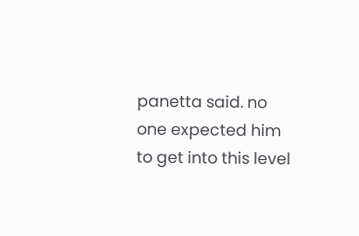panetta said. no one expected him to get into this level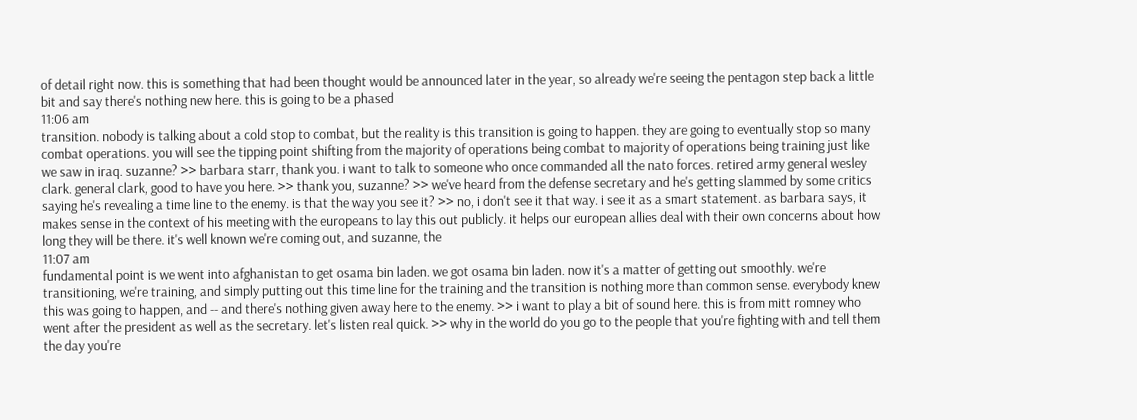of detail right now. this is something that had been thought would be announced later in the year, so already we're seeing the pentagon step back a little bit and say there's nothing new here. this is going to be a phased
11:06 am
transition. nobody is talking about a cold stop to combat, but the reality is this transition is going to happen. they are going to eventually stop so many combat operations. you will see the tipping point shifting from the majority of operations being combat to majority of operations being training just like we saw in iraq. suzanne? >> barbara starr, thank you. i want to talk to someone who once commanded all the nato forces. retired army general wesley clark. general clark, good to have you here. >> thank you, suzanne? >> we've heard from the defense secretary and he's getting slammed by some critics saying he's revealing a time line to the enemy. is that the way you see it? >> no, i don't see it that way. i see it as a smart statement. as barbara says, it makes sense in the context of his meeting with the europeans to lay this out publicly. it helps our european allies deal with their own concerns about how long they will be there. it's well known we're coming out, and suzanne, the
11:07 am
fundamental point is we went into afghanistan to get osama bin laden. we got osama bin laden. now it's a matter of getting out smoothly. we're transitioning, we're training, and simply putting out this time line for the training and the transition is nothing more than common sense. everybody knew this was going to happen, and -- and there's nothing given away here to the enemy. >> i want to play a bit of sound here. this is from mitt romney who went after the president as well as the secretary. let's listen real quick. >> why in the world do you go to the people that you're fighting with and tell them the day you're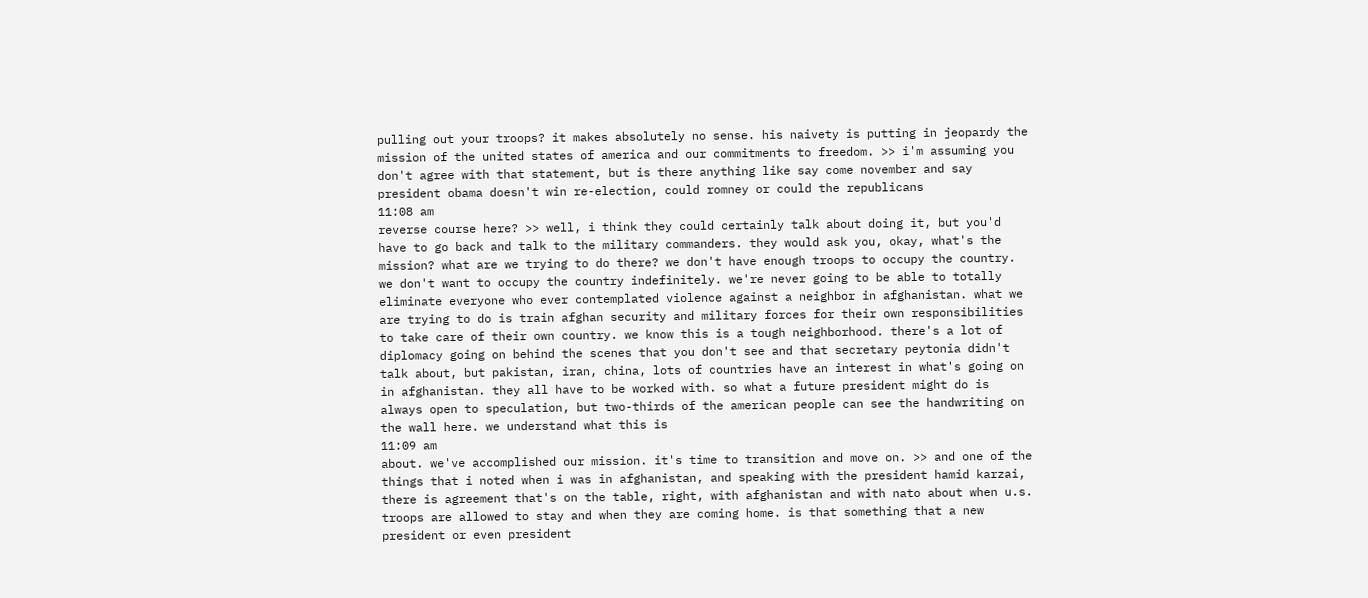pulling out your troops? it makes absolutely no sense. his naivety is putting in jeopardy the mission of the united states of america and our commitments to freedom. >> i'm assuming you don't agree with that statement, but is there anything like say come november and say president obama doesn't win re-election, could romney or could the republicans
11:08 am
reverse course here? >> well, i think they could certainly talk about doing it, but you'd have to go back and talk to the military commanders. they would ask you, okay, what's the mission? what are we trying to do there? we don't have enough troops to occupy the country. we don't want to occupy the country indefinitely. we're never going to be able to totally eliminate everyone who ever contemplated violence against a neighbor in afghanistan. what we are trying to do is train afghan security and military forces for their own responsibilities to take care of their own country. we know this is a tough neighborhood. there's a lot of diplomacy going on behind the scenes that you don't see and that secretary peytonia didn't talk about, but pakistan, iran, china, lots of countries have an interest in what's going on in afghanistan. they all have to be worked with. so what a future president might do is always open to speculation, but two-thirds of the american people can see the handwriting on the wall here. we understand what this is
11:09 am
about. we've accomplished our mission. it's time to transition and move on. >> and one of the things that i noted when i was in afghanistan, and speaking with the president hamid karzai, there is agreement that's on the table, right, with afghanistan and with nato about when u.s. troops are allowed to stay and when they are coming home. is that something that a new president or even president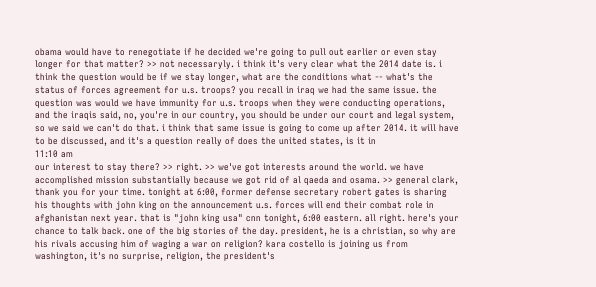obama would have to renegotiate if he decided we're going to pull out earlier or even stay longer for that matter? >> not necessaryly. i think it's very clear what the 2014 date is. i think the question would be if we stay longer, what are the conditions what -- what's the status of forces agreement for u.s. troops? you recall in iraq we had the same issue. the question was would we have immunity for u.s. troops when they were conducting operations, and the iraqis said, no, you're in our country, you should be under our court and legal system, so we said we can't do that. i think that same issue is going to come up after 2014. it will have to be discussed, and it's a question really of does the united states, is it in
11:10 am
our interest to stay there? >> right. >> we've got interests around the world. we have accomplished mission substantially because we got rid of al qaeda and osama. >> general clark, thank you for your time. tonight at 6:00, former defense secretary robert gates is sharing his thoughts with john king on the announcement u.s. forces will end their combat role in afghanistan next year. that is "john king usa" cnn tonight, 6:00 eastern. all right. here's your chance to talk back. one of the big stories of the day. president, he is a christian, so why are his rivals accusing him of waging a war on religion? kara costello is joining us from washington, it's no surprise, religion, the president's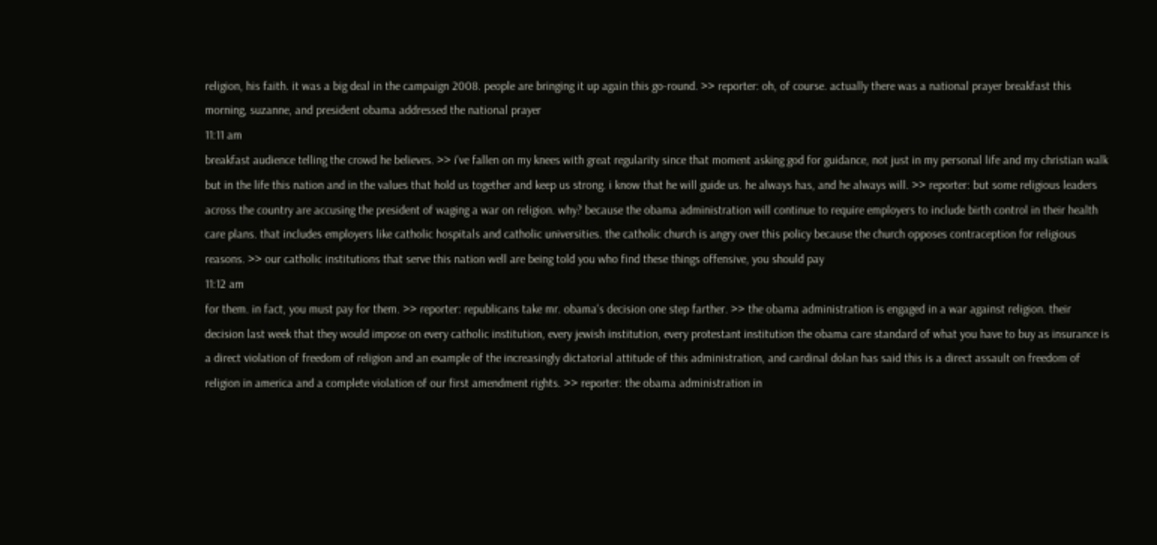religion, his faith. it was a big deal in the campaign 2008. people are bringing it up again this go-round. >> reporter: oh, of course. actually there was a national prayer breakfast this morning, suzanne, and president obama addressed the national prayer
11:11 am
breakfast audience telling the crowd he believes. >> i've fallen on my knees with great regularity since that moment asking god for guidance, not just in my personal life and my christian walk but in the life this nation and in the values that hold us together and keep us strong. i know that he will guide us. he always has, and he always will. >> reporter: but some religious leaders across the country are accusing the president of waging a war on religion. why? because the obama administration will continue to require employers to include birth control in their health care plans. that includes employers like catholic hospitals and catholic universities. the catholic church is angry over this policy because the church opposes contraception for religious reasons. >> our catholic institutions that serve this nation well are being told you who find these things offensive, you should pay
11:12 am
for them. in fact, you must pay for them. >> reporter: republicans take mr. obama's decision one step farther. >> the obama administration is engaged in a war against religion. their decision last week that they would impose on every catholic institution, every jewish institution, every protestant institution the obama care standard of what you have to buy as insurance is a direct violation of freedom of religion and an example of the increasingly dictatorial attitude of this administration, and cardinal dolan has said this is a direct assault on freedom of religion in america and a complete violation of our first amendment rights. >> reporter: the obama administration in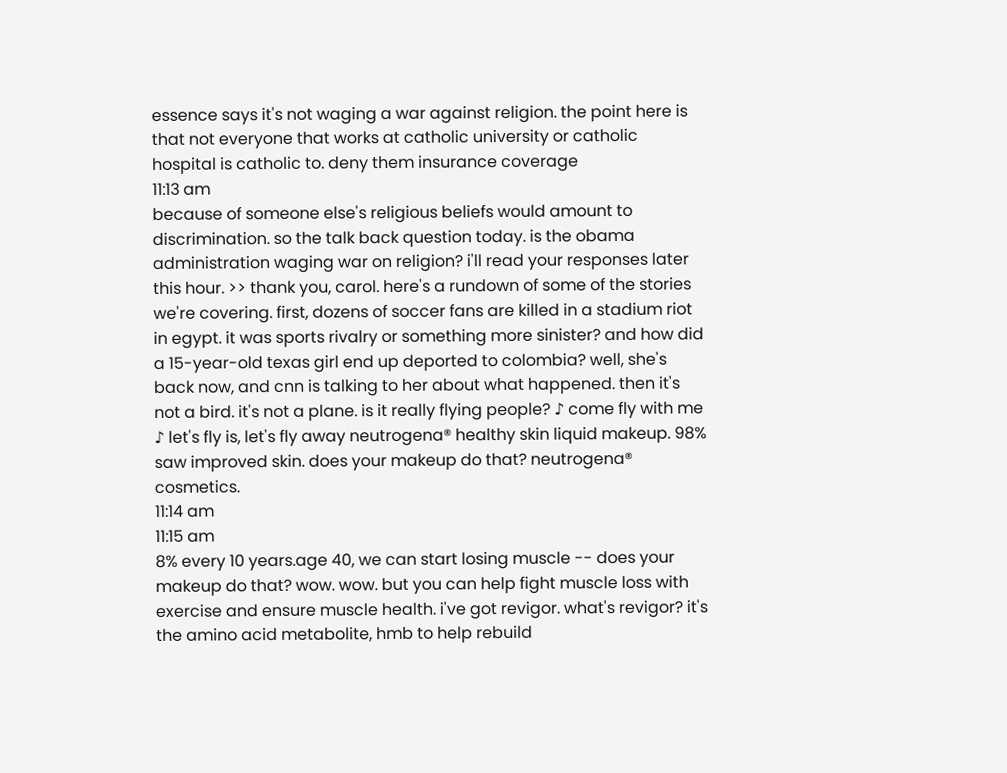essence says it's not waging a war against religion. the point here is that not everyone that works at catholic university or catholic hospital is catholic to. deny them insurance coverage
11:13 am
because of someone else's religious beliefs would amount to discrimination. so the talk back question today. is the obama administration waging war on religion? i'll read your responses later this hour. >> thank you, carol. here's a rundown of some of the stories we're covering. first, dozens of soccer fans are killed in a stadium riot in egypt. it was sports rivalry or something more sinister? and how did a 15-year-old texas girl end up deported to colombia? well, she's back now, and cnn is talking to her about what happened. then it's not a bird. it's not a plane. is it really flying people? ♪ come fly with me ♪ let's fly is, let's fly away neutrogena® healthy skin liquid makeup. 98% saw improved skin. does your makeup do that? neutrogena® cosmetics.
11:14 am
11:15 am
8% every 10 years.age 40, we can start losing muscle -- does your makeup do that? wow. wow. but you can help fight muscle loss with exercise and ensure muscle health. i've got revigor. what's revigor? it's the amino acid metabolite, hmb to help rebuild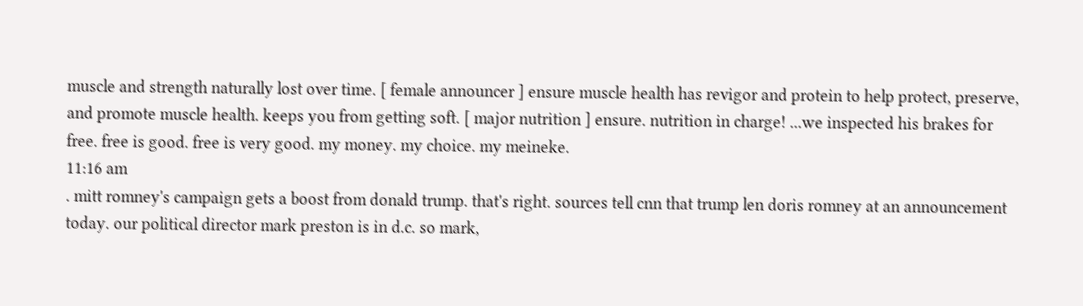muscle and strength naturally lost over time. [ female announcer ] ensure muscle health has revigor and protein to help protect, preserve, and promote muscle health. keeps you from getting soft. [ major nutrition ] ensure. nutrition in charge! ...we inspected his brakes for free. free is good. free is very good. my money. my choice. my meineke.
11:16 am
. mitt romney's campaign gets a boost from donald trump. that's right. sources tell cnn that trump len doris romney at an announcement today. our political director mark preston is in d.c. so mark,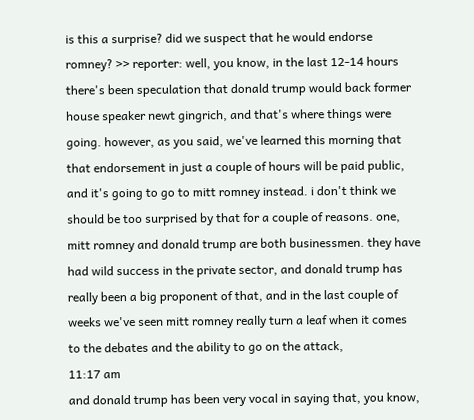is this a surprise? did we suspect that he would endorse romney? >> reporter: well, you know, in the last 12-14 hours there's been speculation that donald trump would back former house speaker newt gingrich, and that's where things were going. however, as you said, we've learned this morning that that endorsement in just a couple of hours will be paid public, and it's going to go to mitt romney instead. i don't think we should be too surprised by that for a couple of reasons. one, mitt romney and donald trump are both businessmen. they have had wild success in the private sector, and donald trump has really been a big proponent of that, and in the last couple of weeks we've seen mitt romney really turn a leaf when it comes to the debates and the ability to go on the attack,
11:17 am
and donald trump has been very vocal in saying that, you know,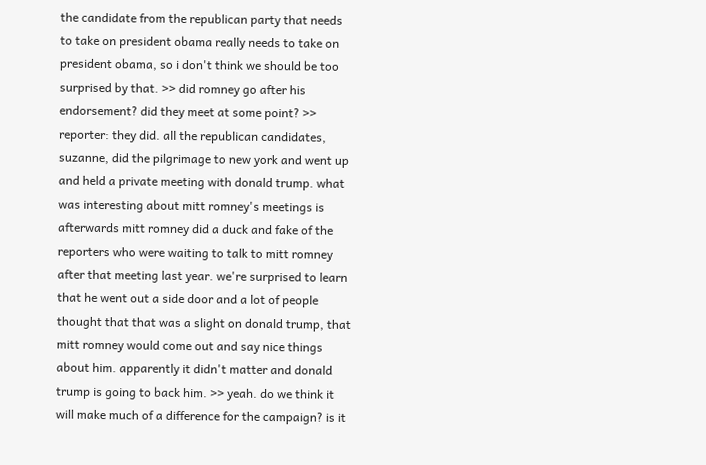the candidate from the republican party that needs to take on president obama really needs to take on president obama, so i don't think we should be too surprised by that. >> did romney go after his endorsement? did they meet at some point? >> reporter: they did. all the republican candidates, suzanne, did the pilgrimage to new york and went up and held a private meeting with donald trump. what was interesting about mitt romney's meetings is afterwards mitt romney did a duck and fake of the reporters who were waiting to talk to mitt romney after that meeting last year. we're surprised to learn that he went out a side door and a lot of people thought that that was a slight on donald trump, that mitt romney would come out and say nice things about him. apparently it didn't matter and donald trump is going to back him. >> yeah. do we think it will make much of a difference for the campaign? is it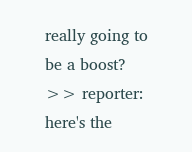really going to be a boost? >> reporter: here's the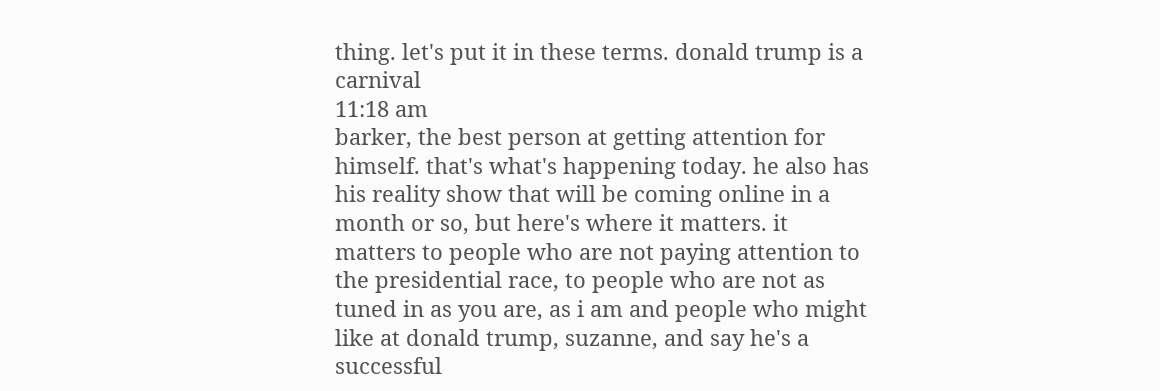thing. let's put it in these terms. donald trump is a carnival
11:18 am
barker, the best person at getting attention for himself. that's what's happening today. he also has his reality show that will be coming online in a month or so, but here's where it matters. it matters to people who are not paying attention to the presidential race, to people who are not as tuned in as you are, as i am and people who might like at donald trump, suzanne, and say he's a successful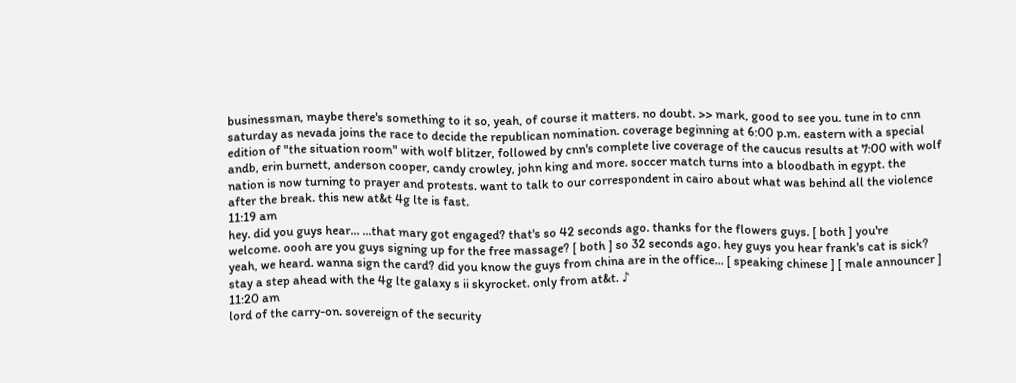businessman, maybe there's something to it so, yeah, of course it matters. no doubt. >> mark, good to see you. tune in to cnn saturday as nevada joins the race to decide the republican nomination. coverage beginning at 6:00 p.m. eastern with a special edition of "the situation room" with wolf blitzer, followed by cnn's complete live coverage of the caucus results at 7:00 with wolf andb, erin burnett, anderson cooper, candy crowley, john king and more. soccer match turns into a bloodbath in egypt. the nation is now turning to prayer and protests. want to talk to our correspondent in cairo about what was behind all the violence after the break. this new at&t 4g lte is fast.
11:19 am
hey. did you guys hear... ...that mary got engaged? that's so 42 seconds ago. thanks for the flowers guys. [ both ] you're welcome. oooh are you guys signing up for the free massage? [ both ] so 32 seconds ago. hey guys you hear frank's cat is sick? yeah, we heard. wanna sign the card? did you know the guys from china are in the office... [ speaking chinese ] [ male announcer ] stay a step ahead with the 4g lte galaxy s ii skyrocket. only from at&t. ♪
11:20 am
lord of the carry-on. sovereign of the security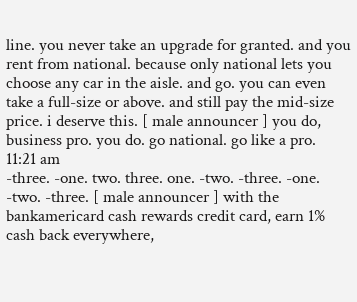line. you never take an upgrade for granted. and you rent from national. because only national lets you choose any car in the aisle. and go. you can even take a full-size or above. and still pay the mid-size price. i deserve this. [ male announcer ] you do, business pro. you do. go national. go like a pro.
11:21 am
-three. -one. two. three. one. -two. -three. -one. -two. -three. [ male announcer ] with the bankamericard cash rewards credit card, earn 1% cash back everywhere,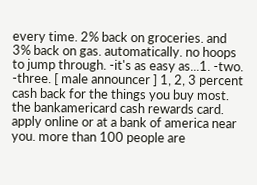every time. 2% back on groceries. and 3% back on gas. automatically. no hoops to jump through. -it's as easy as...1. -two. -three. [ male announcer ] 1, 2, 3 percent cash back for the things you buy most. the bankamericard cash rewards card. apply online or at a bank of america near you. more than 100 people are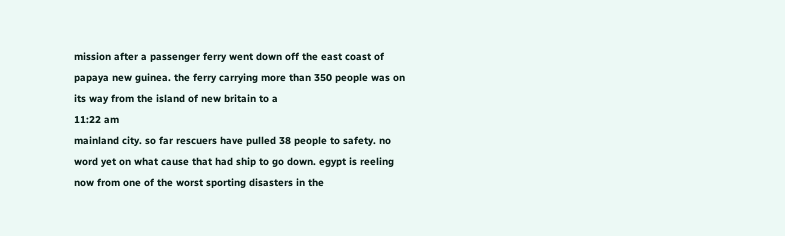mission after a passenger ferry went down off the east coast of papaya new guinea. the ferry carrying more than 350 people was on its way from the island of new britain to a
11:22 am
mainland city. so far rescuers have pulled 38 people to safety. no word yet on what cause that had ship to go down. egypt is reeling now from one of the worst sporting disasters in the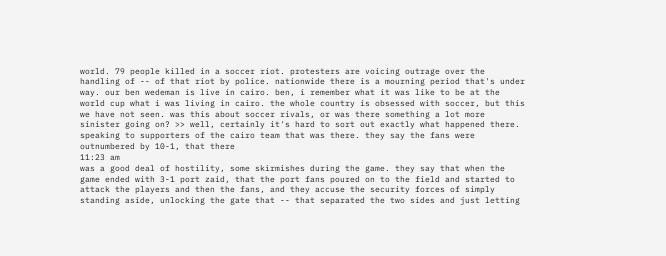world. 79 people killed in a soccer riot. protesters are voicing outrage over the handling of -- of that riot by police. nationwide there is a mourning period that's under way. our ben wedeman is live in cairo. ben, i remember what it was like to be at the world cup what i was living in cairo. the whole country is obsessed with soccer, but this we have not seen. was this about soccer rivals, or was there something a lot more sinister going on? >> well, certainly it's hard to sort out exactly what happened there. speaking to supporters of the cairo team that was there. they say the fans were outnumbered by 10-1, that there
11:23 am
was a good deal of hostility, some skirmishes during the game. they say that when the game ended with 3-1 port zaid, that the port fans poured on to the field and started to attack the players and then the fans, and they accuse the security forces of simply standing aside, unlocking the gate that -- that separated the two sides and just letting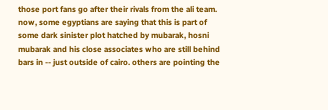those port fans go after their rivals from the ali team. now, some egyptians are saying that this is part of some dark sinister plot hatched by mubarak, hosni mubarak and his close associates who are still behind bars in -- just outside of cairo. others are pointing the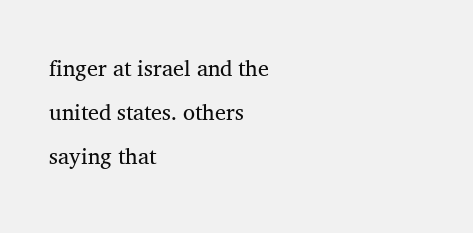finger at israel and the united states. others saying that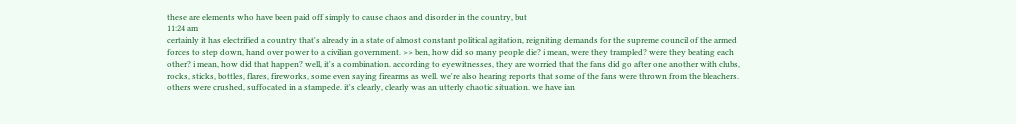these are elements who have been paid off simply to cause chaos and disorder in the country, but
11:24 am
certainly it has electrified a country that's already in a state of almost constant political agitation, reigniting demands for the supreme council of the armed forces to step down, hand over power to a civilian government. >> ben, how did so many people die? i mean, were they trampled? were they beating each other? i mean, how did that happen? well, it's a combination. according to eyewitnesses, they are worried that the fans did go after one another with clubs, rocks, sticks, bottles, flares, fireworks, some even saying firearms as well. we're also hearing reports that some of the fans were thrown from the bleachers. others were crushed, suffocated in a stampede. it's clearly, clearly was an utterly chaotic situation. we have ian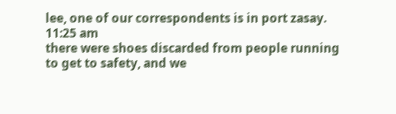lee, one of our correspondents is in port zasay.
11:25 am
there were shoes discarded from people running to get to safety, and we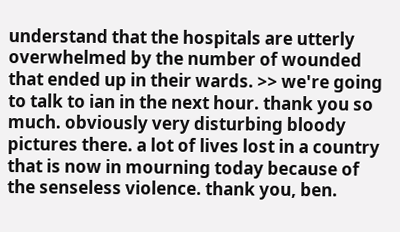understand that the hospitals are utterly overwhelmed by the number of wounded that ended up in their wards. >> we're going to talk to ian in the next hour. thank you so much. obviously very disturbing bloody pictures there. a lot of lives lost in a country that is now in mourning today because of the senseless violence. thank you, ben.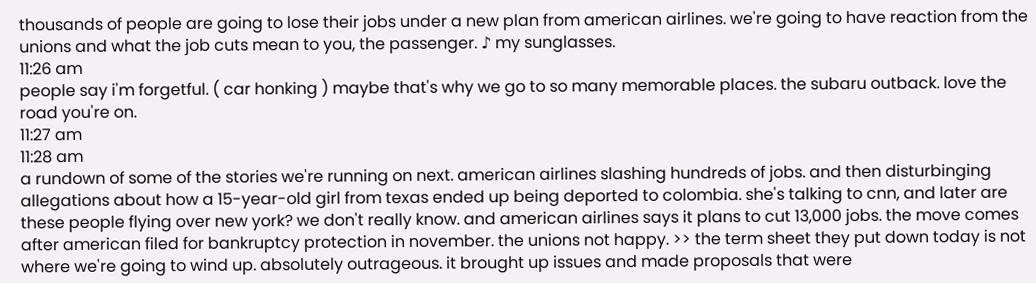thousands of people are going to lose their jobs under a new plan from american airlines. we're going to have reaction from the unions and what the job cuts mean to you, the passenger. ♪ my sunglasses.
11:26 am
people say i'm forgetful. ( car honking ) maybe that's why we go to so many memorable places. the subaru outback. love the road you're on.
11:27 am
11:28 am
a rundown of some of the stories we're running on next. american airlines slashing hundreds of jobs. and then disturbinging allegations about how a 15-year-old girl from texas ended up being deported to colombia. she's talking to cnn, and later are these people flying over new york? we don't really know. and american airlines says it plans to cut 13,000 jobs. the move comes after american filed for bankruptcy protection in november. the unions not happy. >> the term sheet they put down today is not where we're going to wind up. absolutely outrageous. it brought up issues and made proposals that were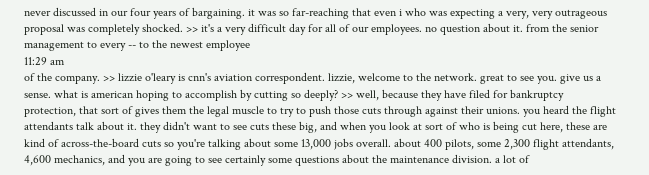never discussed in our four years of bargaining. it was so far-reaching that even i who was expecting a very, very outrageous proposal was completely shocked. >> it's a very difficult day for all of our employees. no question about it. from the senior management to every -- to the newest employee
11:29 am
of the company. >> lizzie o'leary is cnn's aviation correspondent. lizzie, welcome to the network. great to see you. give us a sense. what is american hoping to accomplish by cutting so deeply? >> well, because they have filed for bankruptcy protection, that sort of gives them the legal muscle to try to push those cuts through against their unions. you heard the flight attendants talk about it. they didn't want to see cuts these big, and when you look at sort of who is being cut here, these are kind of across-the-board cuts so you're talking about some 13,000 jobs overall. about 400 pilots, some 2,300 flight attendants, 4,600 mechanics, and you are going to see certainly some questions about the maintenance division. a lot of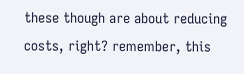these though are about reducing costs, right? remember, this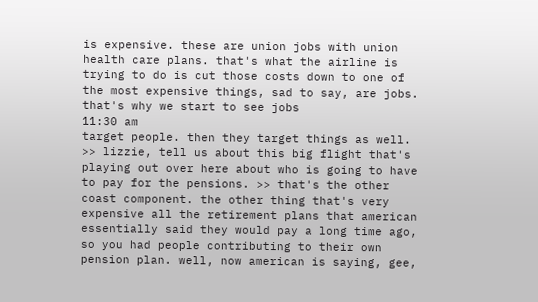is expensive. these are union jobs with union health care plans. that's what the airline is trying to do is cut those costs down to one of the most expensive things, sad to say, are jobs. that's why we start to see jobs
11:30 am
target people. then they target things as well. >> lizzie, tell us about this big flight that's playing out over here about who is going to have to pay for the pensions. >> that's the other coast component. the other thing that's very expensive all the retirement plans that american essentially said they would pay a long time ago, so you had people contributing to their own pension plan. well, now american is saying, gee,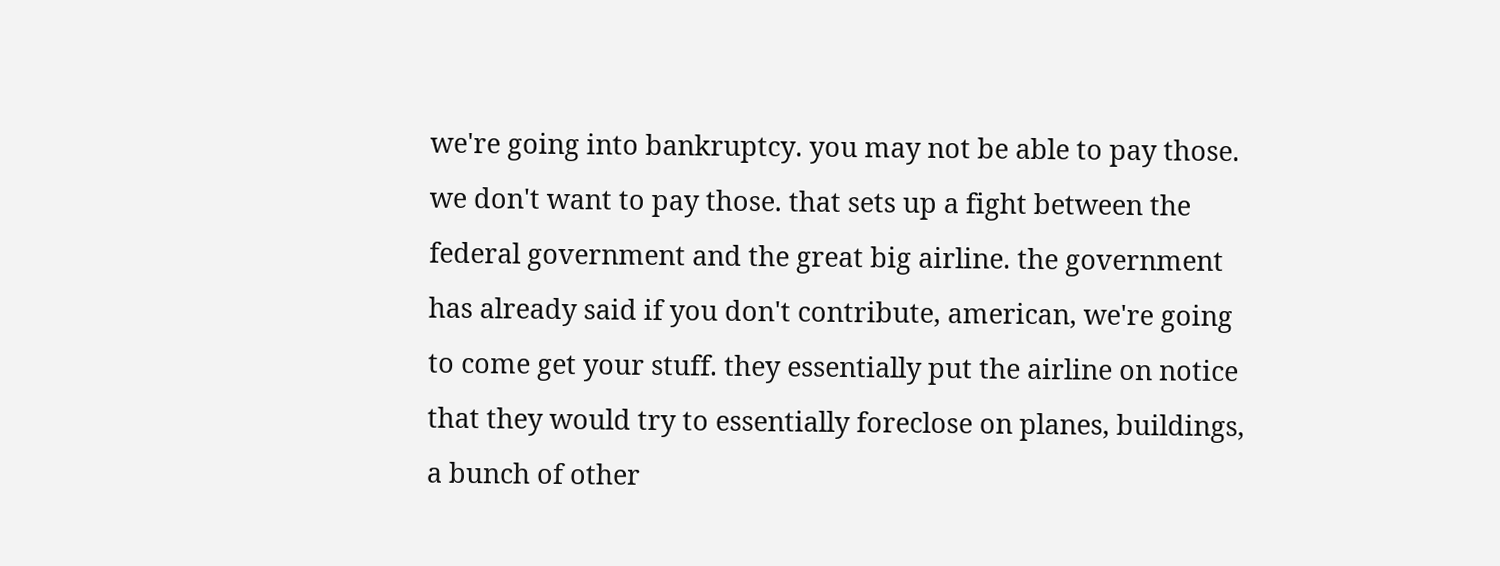we're going into bankruptcy. you may not be able to pay those. we don't want to pay those. that sets up a fight between the federal government and the great big airline. the government has already said if you don't contribute, american, we're going to come get your stuff. they essentially put the airline on notice that they would try to essentially foreclose on planes, buildings, a bunch of other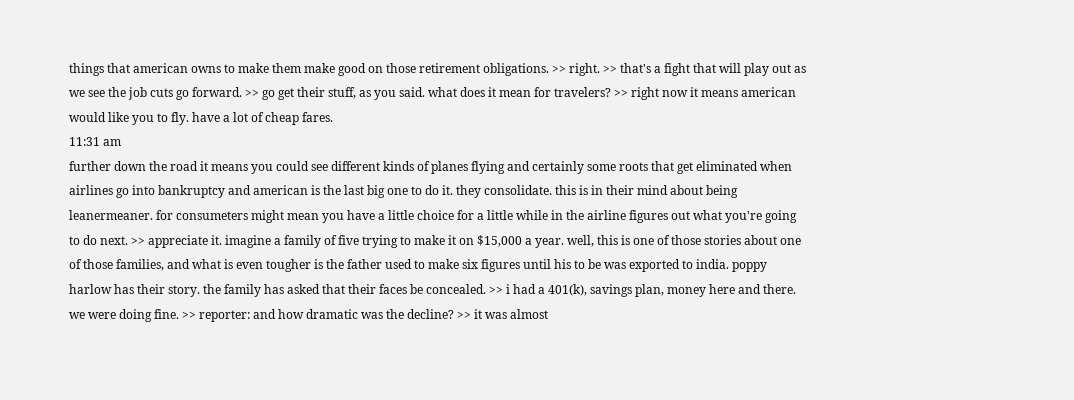things that american owns to make them make good on those retirement obligations. >> right. >> that's a fight that will play out as we see the job cuts go forward. >> go get their stuff, as you said. what does it mean for travelers? >> right now it means american would like you to fly. have a lot of cheap fares.
11:31 am
further down the road it means you could see different kinds of planes flying and certainly some roots that get eliminated when airlines go into bankruptcy and american is the last big one to do it. they consolidate. this is in their mind about being leanermeaner. for consumeters might mean you have a little choice for a little while in the airline figures out what you're going to do next. >> appreciate it. imagine a family of five trying to make it on $15,000 a year. well, this is one of those stories about one of those families, and what is even tougher is the father used to make six figures until his to be was exported to india. poppy harlow has their story. the family has asked that their faces be concealed. >> i had a 401(k), savings plan, money here and there. we were doing fine. >> reporter: and how dramatic was the decline? >> it was almost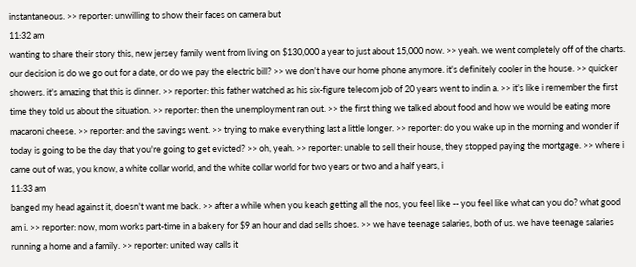instantaneous. >> reporter: unwilling to show their faces on camera but
11:32 am
wanting to share their story this, new jersey family went from living on $130,000 a year to just about 15,000 now. >> yeah. we went completely off of the charts. our decision is do we go out for a date, or do we pay the electric bill? >> we don't have our home phone anymore. it's definitely cooler in the house. >> quicker showers. it's amazing that this is dinner. >> reporter: this father watched as his six-figure telecom job of 20 years went to indin a. >> it's like i remember the first time they told us about the situation. >> reporter: then the unemployment ran out. >> the first thing we talked about food and how we would be eating more macaroni cheese. >> reporter: and the savings went. >> trying to make everything last a little longer. >> reporter: do you wake up in the morning and wonder if today is going to be the day that you're going to get evicted? >> oh, yeah. >> reporter: unable to sell their house, they stopped paying the mortgage. >> where i came out of was, you know, a white collar world, and the white collar world for two years or two and a half years, i
11:33 am
banged my head against it, doesn't want me back. >> after a while when you keach getting all the nos, you feel like -- you feel like what can you do? what good am i. >> reporter: now, mom works part-time in a bakery for $9 an hour and dad sells shoes. >> we have teenage salaries, both of us. we have teenage salaries running a home and a family. >> reporter: united way calls it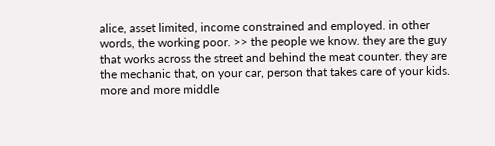alice, asset limited, income constrained and employed. in other words, the working poor. >> the people we know. they are the guy that works across the street and behind the meat counter. they are the mechanic that, on your car, person that takes care of your kids. more and more middle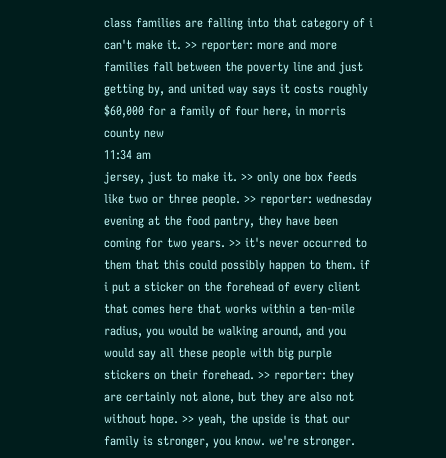class families are falling into that category of i can't make it. >> reporter: more and more families fall between the poverty line and just getting by, and united way says it costs roughly $60,000 for a family of four here, in morris county new
11:34 am
jersey, just to make it. >> only one box feeds like two or three people. >> reporter: wednesday evening at the food pantry, they have been coming for two years. >> it's never occurred to them that this could possibly happen to them. if i put a sticker on the forehead of every client that comes here that works within a ten-mile radius, you would be walking around, and you would say all these people with big purple stickers on their forehead. >> reporter: they are certainly not alone, but they are also not without hope. >> yeah, the upside is that our family is stronger, you know. we're stronger.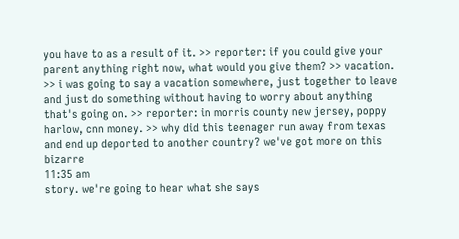you have to as a result of it. >> reporter: if you could give your parent anything right now, what would you give them? >> vacation. >> i was going to say a vacation somewhere, just together to leave and just do something without having to worry about anything that's going on. >> reporter: in morris county new jersey, poppy harlow, cnn money. >> why did this teenager run away from texas and end up deported to another country? we've got more on this bizarre
11:35 am
story. we're going to hear what she says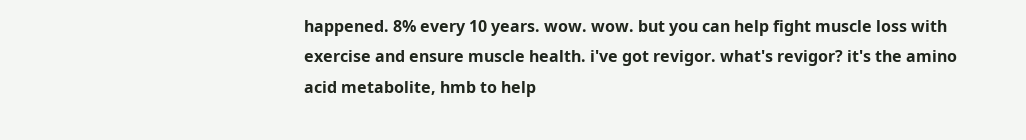happened. 8% every 10 years. wow. wow. but you can help fight muscle loss with exercise and ensure muscle health. i've got revigor. what's revigor? it's the amino acid metabolite, hmb to help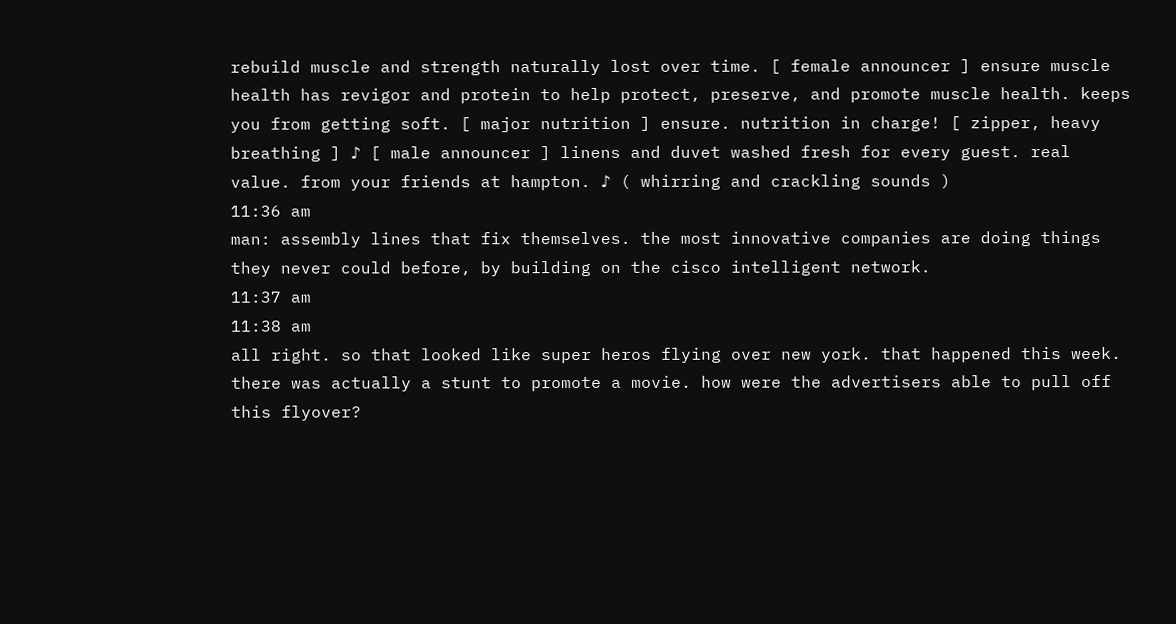rebuild muscle and strength naturally lost over time. [ female announcer ] ensure muscle health has revigor and protein to help protect, preserve, and promote muscle health. keeps you from getting soft. [ major nutrition ] ensure. nutrition in charge! [ zipper, heavy breathing ] ♪ [ male announcer ] linens and duvet washed fresh for every guest. real value. from your friends at hampton. ♪ ( whirring and crackling sounds )
11:36 am
man: assembly lines that fix themselves. the most innovative companies are doing things they never could before, by building on the cisco intelligent network.
11:37 am
11:38 am
all right. so that looked like super heros flying over new york. that happened this week. there was actually a stunt to promote a movie. how were the advertisers able to pull off this flyover?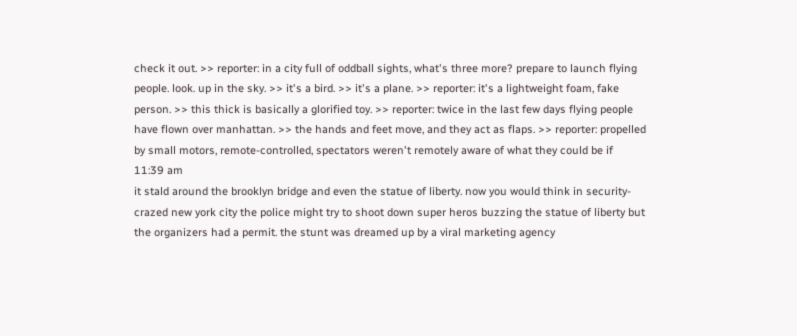check it out. >> reporter: in a city full of oddball sights, what's three more? prepare to launch flying people. look. up in the sky. >> it's a bird. >> it's a plane. >> reporter: it's a lightweight foam, fake person. >> this thick is basically a glorified toy. >> reporter: twice in the last few days flying people have flown over manhattan. >> the hands and feet move, and they act as flaps. >> reporter: propelled by small motors, remote-controlled, spectators weren't remotely aware of what they could be if
11:39 am
it stald around the brooklyn bridge and even the statue of liberty. now you would think in security-crazed new york city the police might try to shoot down super heros buzzing the statue of liberty but the organizers had a permit. the stunt was dreamed up by a viral marketing agency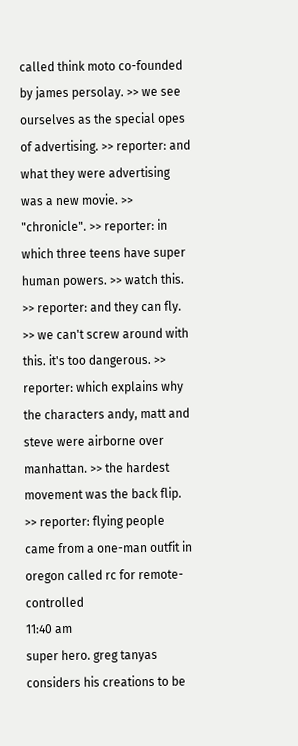called think moto co-founded by james persolay. >> we see ourselves as the special opes of advertising. >> reporter: and what they were advertising was a new movie. >> "chronicle". >> reporter: in which three teens have super human powers. >> watch this. >> reporter: and they can fly. >> we can't screw around with this. it's too dangerous. >> reporter: which explains why the characters andy, matt and steve were airborne over manhattan. >> the hardest movement was the back flip. >> reporter: flying people came from a one-man outfit in oregon called rc for remote-controlled
11:40 am
super hero. greg tanyas considers his creations to be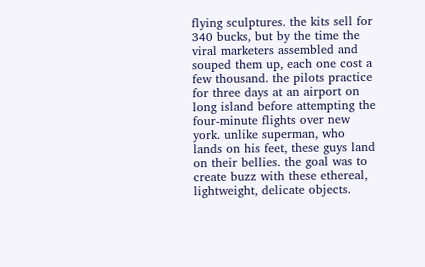flying sculptures. the kits sell for 340 bucks, but by the time the viral marketers assembled and souped them up, each one cost a few thousand. the pilots practice for three days at an airport on long island before attempting the four-minute flights over new york. unlike superman, who lands on his feet, these guys land on their bellies. the goal was to create buzz with these ethereal, lightweight, delicate objects.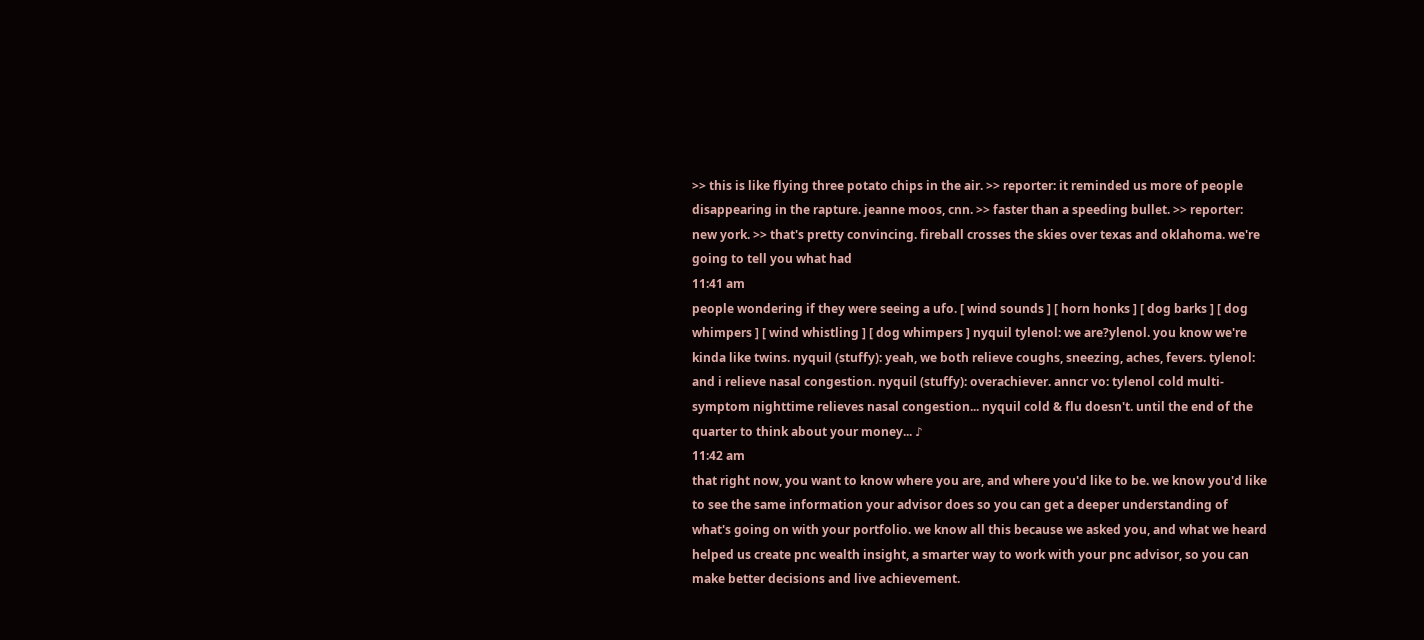>> this is like flying three potato chips in the air. >> reporter: it reminded us more of people disappearing in the rapture. jeanne moos, cnn. >> faster than a speeding bullet. >> reporter: new york. >> that's pretty convincing. fireball crosses the skies over texas and oklahoma. we're going to tell you what had
11:41 am
people wondering if they were seeing a ufo. [ wind sounds ] [ horn honks ] [ dog barks ] [ dog whimpers ] [ wind whistling ] [ dog whimpers ] nyquil tylenol: we are?ylenol. you know we're kinda like twins. nyquil (stuffy): yeah, we both relieve coughs, sneezing, aches, fevers. tylenol: and i relieve nasal congestion. nyquil (stuffy): overachiever. anncr vo: tylenol cold multi-symptom nighttime relieves nasal congestion... nyquil cold & flu doesn't. until the end of the quarter to think about your money... ♪
11:42 am
that right now, you want to know where you are, and where you'd like to be. we know you'd like to see the same information your advisor does so you can get a deeper understanding of what's going on with your portfolio. we know all this because we asked you, and what we heard helped us create pnc wealth insight, a smarter way to work with your pnc advisor, so you can make better decisions and live achievement.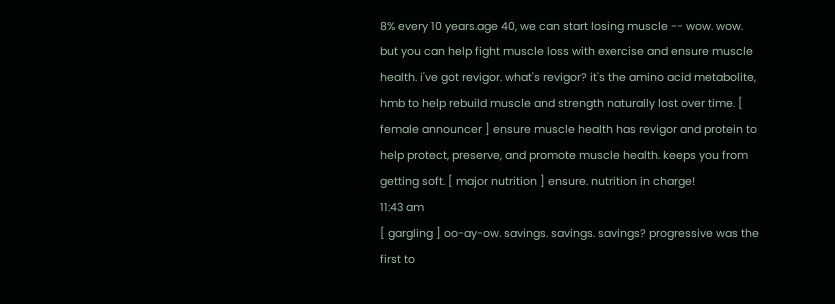8% every 10 years.age 40, we can start losing muscle -- wow. wow. but you can help fight muscle loss with exercise and ensure muscle health. i've got revigor. what's revigor? it's the amino acid metabolite, hmb to help rebuild muscle and strength naturally lost over time. [ female announcer ] ensure muscle health has revigor and protein to help protect, preserve, and promote muscle health. keeps you from getting soft. [ major nutrition ] ensure. nutrition in charge!
11:43 am
[ gargling ] oo-ay-ow. savings. savings. savings? progressive was the first to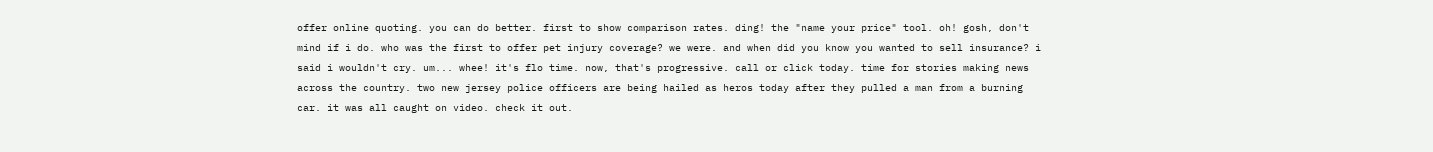offer online quoting. you can do better. first to show comparison rates. ding! the "name your price" tool. oh! gosh, don't mind if i do. who was the first to offer pet injury coverage? we were. and when did you know you wanted to sell insurance? i said i wouldn't cry. um... whee! it's flo time. now, that's progressive. call or click today. time for stories making news across the country. two new jersey police officers are being hailed as heros today after they pulled a man from a burning car. it was all caught on video. check it out.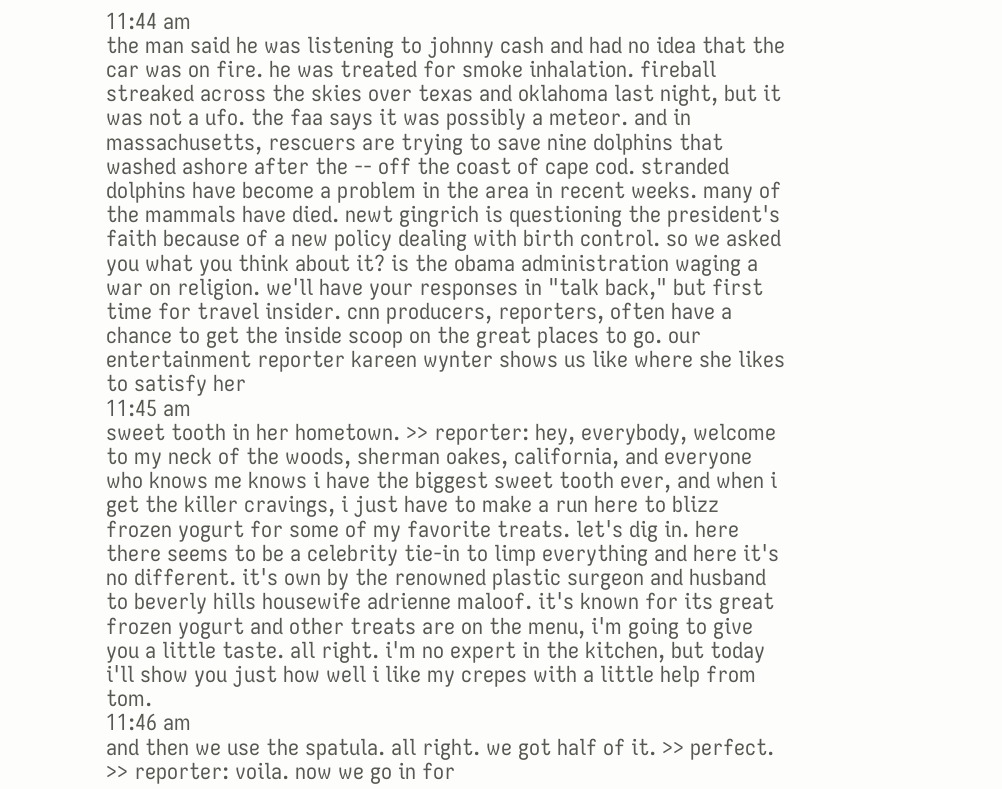11:44 am
the man said he was listening to johnny cash and had no idea that the car was on fire. he was treated for smoke inhalation. fireball streaked across the skies over texas and oklahoma last night, but it was not a ufo. the faa says it was possibly a meteor. and in massachusetts, rescuers are trying to save nine dolphins that washed ashore after the -- off the coast of cape cod. stranded dolphins have become a problem in the area in recent weeks. many of the mammals have died. newt gingrich is questioning the president's faith because of a new policy dealing with birth control. so we asked you what you think about it? is the obama administration waging a war on religion. we'll have your responses in "talk back," but first time for travel insider. cnn producers, reporters, often have a chance to get the inside scoop on the great places to go. our entertainment reporter kareen wynter shows us like where she likes to satisfy her
11:45 am
sweet tooth in her hometown. >> reporter: hey, everybody, welcome to my neck of the woods, sherman oakes, california, and everyone who knows me knows i have the biggest sweet tooth ever, and when i get the killer cravings, i just have to make a run here to blizz frozen yogurt for some of my favorite treats. let's dig in. here there seems to be a celebrity tie-in to limp everything and here it's no different. it's own by the renowned plastic surgeon and husband to beverly hills housewife adrienne maloof. it's known for its great frozen yogurt and other treats are on the menu, i'm going to give you a little taste. all right. i'm no expert in the kitchen, but today i'll show you just how well i like my crepes with a little help from tom.
11:46 am
and then we use the spatula. all right. we got half of it. >> perfect. >> reporter: voila. now we go in for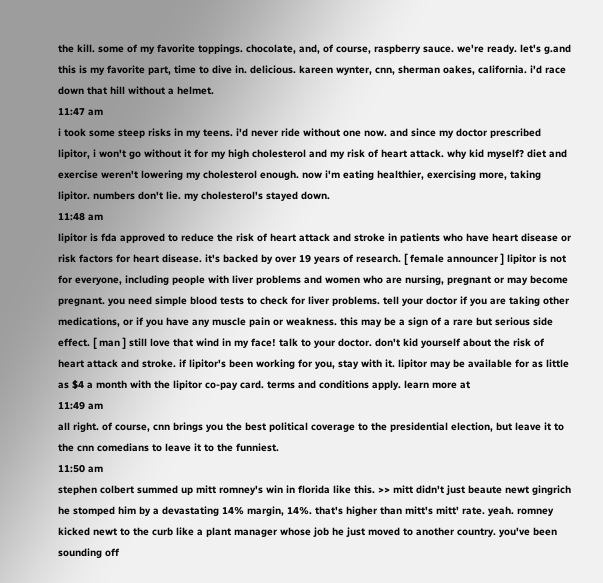the kill. some of my favorite toppings. chocolate, and, of course, raspberry sauce. we're ready. let's g.and this is my favorite part, time to dive in. delicious. kareen wynter, cnn, sherman oakes, california. i'd race down that hill without a helmet.
11:47 am
i took some steep risks in my teens. i'd never ride without one now. and since my doctor prescribed lipitor, i won't go without it for my high cholesterol and my risk of heart attack. why kid myself? diet and exercise weren't lowering my cholesterol enough. now i'm eating healthier, exercising more, taking lipitor. numbers don't lie. my cholesterol's stayed down.
11:48 am
lipitor is fda approved to reduce the risk of heart attack and stroke in patients who have heart disease or risk factors for heart disease. it's backed by over 19 years of research. [ female announcer ] lipitor is not for everyone, including people with liver problems and women who are nursing, pregnant or may become pregnant. you need simple blood tests to check for liver problems. tell your doctor if you are taking other medications, or if you have any muscle pain or weakness. this may be a sign of a rare but serious side effect. [ man ] still love that wind in my face! talk to your doctor. don't kid yourself about the risk of heart attack and stroke. if lipitor's been working for you, stay with it. lipitor may be available for as little as $4 a month with the lipitor co-pay card. terms and conditions apply. learn more at
11:49 am
all right. of course, cnn brings you the best political coverage to the presidential election, but leave it to the cnn comedians to leave it to the funniest.
11:50 am
stephen colbert summed up mitt romney's win in florida like this. >> mitt didn't just beaute newt gingrich he stomped him by a devastating 14% margin, 14%. that's higher than mitt's mitt' rate. yeah. romney kicked newt to the curb like a plant manager whose job he just moved to another country. you've been sounding off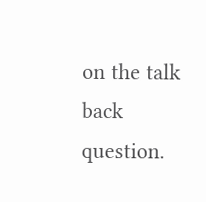on the talk back question.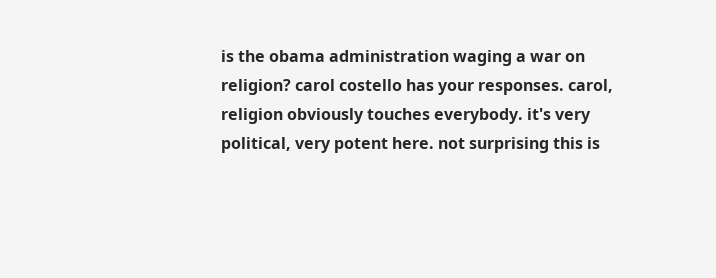is the obama administration waging a war on religion? carol costello has your responses. carol, religion obviously touches everybody. it's very political, very potent here. not surprising this is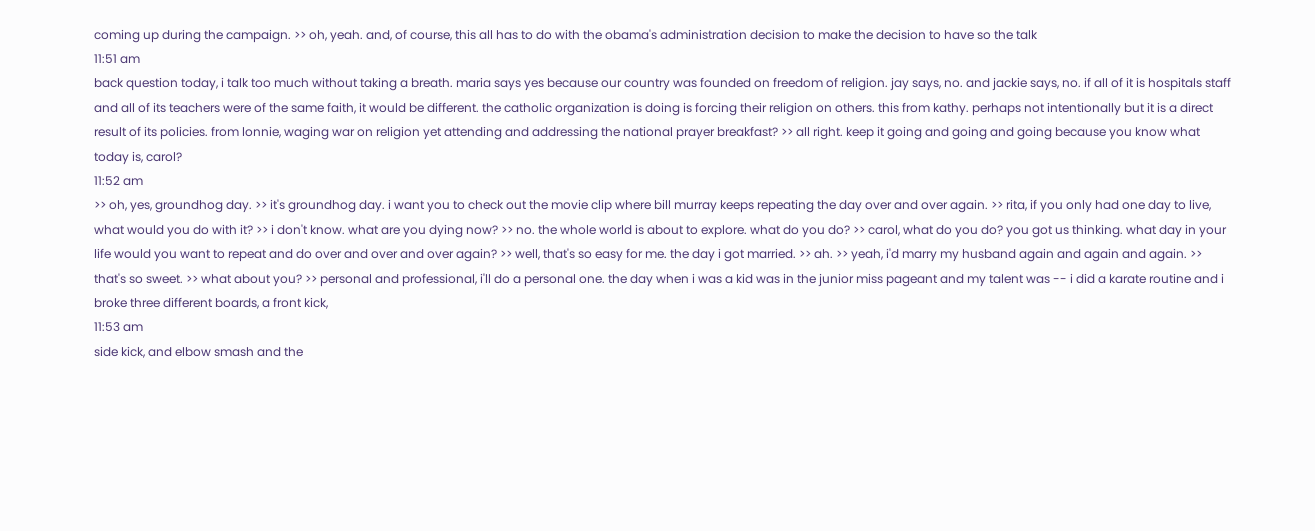coming up during the campaign. >> oh, yeah. and, of course, this all has to do with the obama's administration decision to make the decision to have so the talk
11:51 am
back question today, i talk too much without taking a breath. maria says yes because our country was founded on freedom of religion. jay says, no. and jackie says, no. if all of it is hospitals staff and all of its teachers were of the same faith, it would be different. the catholic organization is doing is forcing their religion on others. this from kathy. perhaps not intentionally but it is a direct result of its policies. from lonnie, waging war on religion yet attending and addressing the national prayer breakfast? >> all right. keep it going and going and going because you know what today is, carol?
11:52 am
>> oh, yes, groundhog day. >> it's groundhog day. i want you to check out the movie clip where bill murray keeps repeating the day over and over again. >> rita, if you only had one day to live, what would you do with it? >> i don't know. what are you dying now? >> no. the whole world is about to explore. what do you do? >> carol, what do you do? you got us thinking. what day in your life would you want to repeat and do over and over and over again? >> well, that's so easy for me. the day i got married. >> ah. >> yeah, i'd marry my husband again and again and again. >> that's so sweet. >> what about you? >> personal and professional, i'll do a personal one. the day when i was a kid was in the junior miss pageant and my talent was -- i did a karate routine and i broke three different boards, a front kick,
11:53 am
side kick, and elbow smash and the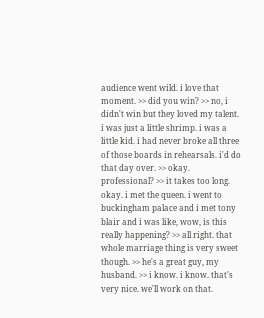audience went wild. i love that moment. >> did you win? >> no, i didn't win but they loved my talent. i was just a little shrimp. i was a little kid. i had never broke all three of those boards in rehearsals. i'd do that day over. >> okay. professional? >> it takes too long. okay. i met the queen. i went to buckingham palace and i met tony blair and i was like, wow, is this really happening? >> all right. that whole marriage thing is very sweet though. >> he's a great guy, my husband. >> i know. i know. that's very nice. we'll work on that.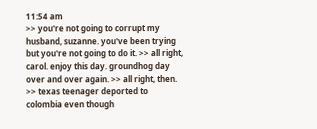11:54 am
>> you're not going to corrupt my husband, suzanne. you've been trying but you're not going to do it. >> all right, carol. enjoy this day. groundhog day over and over again. >> all right, then. >> texas teenager deported to colombia even though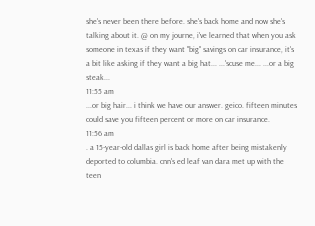she's never been there before. she's back home and now she's talking about it. @ on my journe, i've learned that when you ask someone in texas if they want "big" savings on car insurance, it's a bit like asking if they want a big hat... ...'scuse me... ...or a big steak...
11:55 am
...or big hair... i think we have our answer. geico. fifteen minutes could save you fifteen percent or more on car insurance.
11:56 am
. a 15-year-old dallas girl is back home after being mistakenly deported to columbia. cnn's ed leaf van dara met up with the teen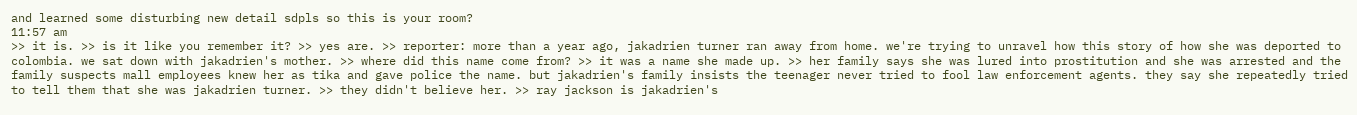and learned some disturbing new detail sdpls so this is your room?
11:57 am
>> it is. >> is it like you remember it? >> yes are. >> reporter: more than a year ago, jakadrien turner ran away from home. we're trying to unravel how this story of how she was deported to colombia. we sat down with jakadrien's mother. >> where did this name come from? >> it was a name she made up. >> her family says she was lured into prostitution and she was arrested and the family suspects mall employees knew her as tika and gave police the name. but jakadrien's family insists the teenager never tried to fool law enforcement agents. they say she repeatedly tried to tell them that she was jakadrien turner. >> they didn't believe her. >> ray jackson is jakadrien's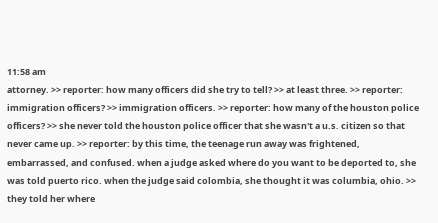11:58 am
attorney. >> reporter: how many officers did she try to tell? >> at least three. >> reporter: immigration officers? >> immigration officers. >> reporter: how many of the houston police officers? >> she never told the houston police officer that she wasn't a u.s. citizen so that never came up. >> reporter: by this time, the teenage run away was frightened, embarrassed, and confused. when a judge asked where do you want to be deported to, she was told puerto rico. when the judge said colombia, she thought it was columbia, ohio. >> they told her where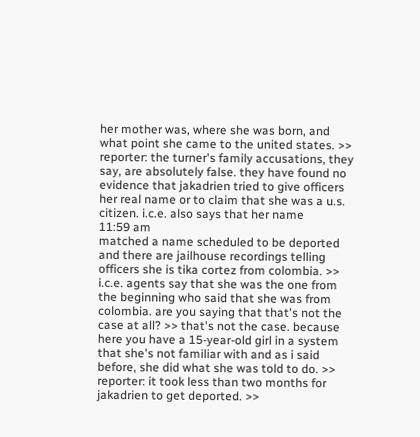her mother was, where she was born, and what point she came to the united states. >> reporter: the turner's family accusations, they say, are absolutely false. they have found no evidence that jakadrien tried to give officers her real name or to claim that she was a u.s. citizen. i.c.e. also says that her name
11:59 am
matched a name scheduled to be deported and there are jailhouse recordings telling officers she is tika cortez from colombia. >> i.c.e. agents say that she was the one from the beginning who said that she was from colombia. are you saying that that's not the case at all? >> that's not the case. because here you have a 15-year-old girl in a system that she's not familiar with and as i said before, she did what she was told to do. >> reporter: it took less than two months for jakadrien to get deported. >>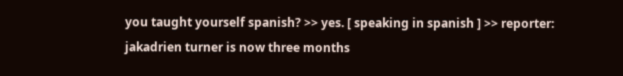you taught yourself spanish? >> yes. [ speaking in spanish ] >> reporter: jakadrien turner is now three months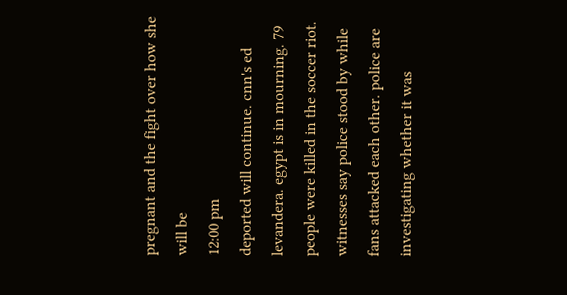pregnant and the fight over how she will be
12:00 pm
deported will continue. cnn's ed levandera. egypt is in mourning. 79 people were killed in the soccer riot. witnesses say police stood by while fans attacked each other. police are investigating whether it was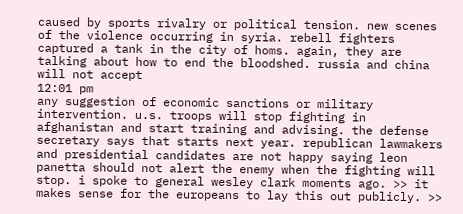caused by sports rivalry or political tension. new scenes of the violence occurring in syria. rebell fighters captured a tank in the city of homs. again, they are talking about how to end the bloodshed. russia and china will not accept
12:01 pm
any suggestion of economic sanctions or military intervention. u.s. troops will stop fighting in afghanistan and start training and advising. the defense secretary says that starts next year. republican lawmakers and presidential candidates are not happy saying leon panetta should not alert the enemy when the fighting will stop. i spoke to general wesley clark moments ago. >> it makes sense for the europeans to lay this out publicly. >>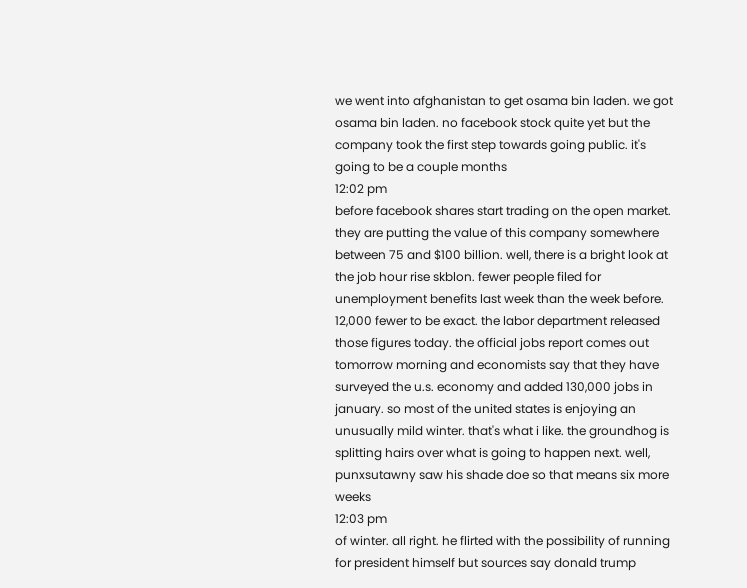we went into afghanistan to get osama bin laden. we got osama bin laden. no facebook stock quite yet but the company took the first step towards going public. it's going to be a couple months
12:02 pm
before facebook shares start trading on the open market. they are putting the value of this company somewhere between 75 and $100 billion. well, there is a bright look at the job hour rise skblon. fewer people filed for unemployment benefits last week than the week before. 12,000 fewer to be exact. the labor department released those figures today. the official jobs report comes out tomorrow morning and economists say that they have surveyed the u.s. economy and added 130,000 jobs in january. so most of the united states is enjoying an unusually mild winter. that's what i like. the groundhog is splitting hairs over what is going to happen next. well, punxsutawny saw his shade doe so that means six more weeks
12:03 pm
of winter. all right. he flirted with the possibility of running for president himself but sources say donald trump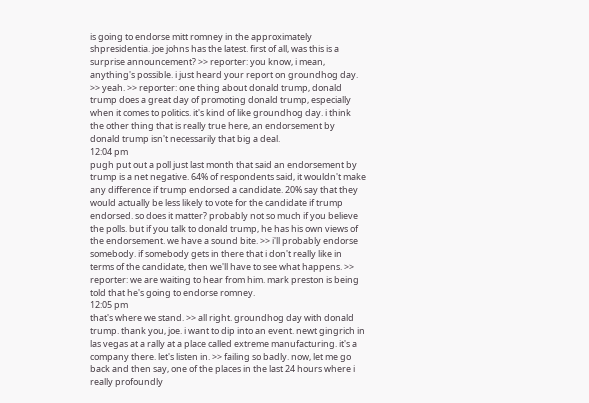is going to endorse mitt romney in the approximately shpresidentia. joe johns has the latest. first of all, was this is a surprise announcement? >> reporter: you know, i mean, anything's possible. i just heard your report on groundhog day. >> yeah. >> reporter: one thing about donald trump, donald trump does a great day of promoting donald trump, especially when it comes to politics. it's kind of like groundhog day. i think the other thing that is really true here, an endorsement by donald trump isn't necessarily that big a deal.
12:04 pm
pugh put out a poll just last month that said an endorsement by trump is a net negative. 64% of respondents said, it wouldn't make any difference if trump endorsed a candidate. 20% say that they would actually be less likely to vote for the candidate if trump endorsed. so does it matter? probably not so much if you believe the polls. but if you talk to donald trump, he has his own views of the endorsement. we have a sound bite. >> i'll probably endorse somebody. if somebody gets in there that i don't really like in terms of the candidate, then we'll have to see what happens. >> reporter: we are waiting to hear from him. mark preston is being told that he's going to endorse romney.
12:05 pm
that's where we stand. >> all right. groundhog day with donald trump. thank you, joe. i want to dip into an event. newt gingrich in las vegas at a rally at a place called extreme manufacturing. it's a company there. let's listen in. >> failing so badly. now, let me go back and then say, one of the places in the last 24 hours where i really profoundly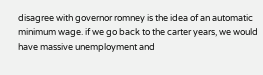disagree with governor romney is the idea of an automatic minimum wage. if we go back to the carter years, we would have massive unemployment and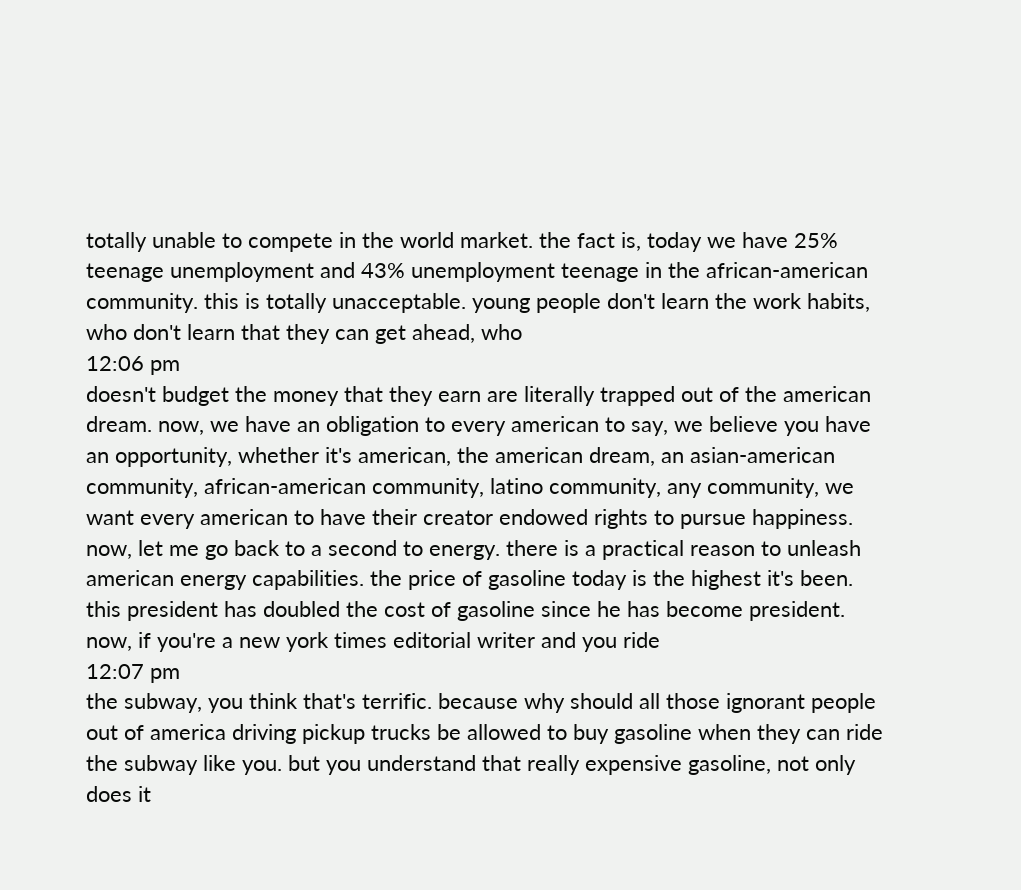totally unable to compete in the world market. the fact is, today we have 25% teenage unemployment and 43% unemployment teenage in the african-american community. this is totally unacceptable. young people don't learn the work habits, who don't learn that they can get ahead, who
12:06 pm
doesn't budget the money that they earn are literally trapped out of the american dream. now, we have an obligation to every american to say, we believe you have an opportunity, whether it's american, the american dream, an asian-american community, african-american community, latino community, any community, we want every american to have their creator endowed rights to pursue happiness. now, let me go back to a second to energy. there is a practical reason to unleash american energy capabilities. the price of gasoline today is the highest it's been. this president has doubled the cost of gasoline since he has become president. now, if you're a new york times editorial writer and you ride
12:07 pm
the subway, you think that's terrific. because why should all those ignorant people out of america driving pickup trucks be allowed to buy gasoline when they can ride the subway like you. but you understand that really expensive gasoline, not only does it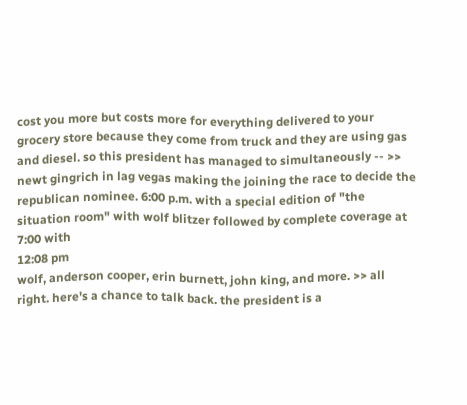cost you more but costs more for everything delivered to your grocery store because they come from truck and they are using gas and diesel. so this president has managed to simultaneously -- >> newt gingrich in lag vegas making the joining the race to decide the republican nominee. 6:00 p.m. with a special edition of "the situation room" with wolf blitzer followed by complete coverage at 7:00 with
12:08 pm
wolf, anderson cooper, erin burnett, john king, and more. >> all right. here's a chance to talk back. the president is a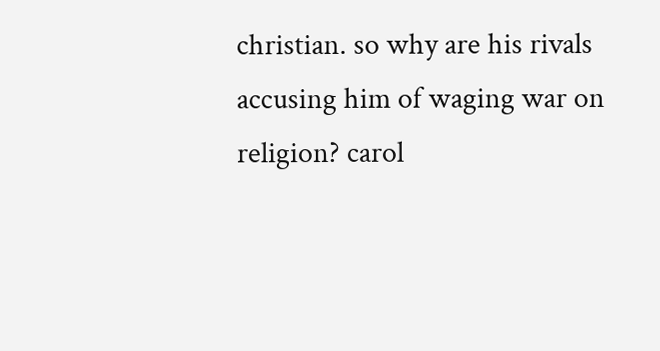christian. so why are his rivals accusing him of waging war on religion? carol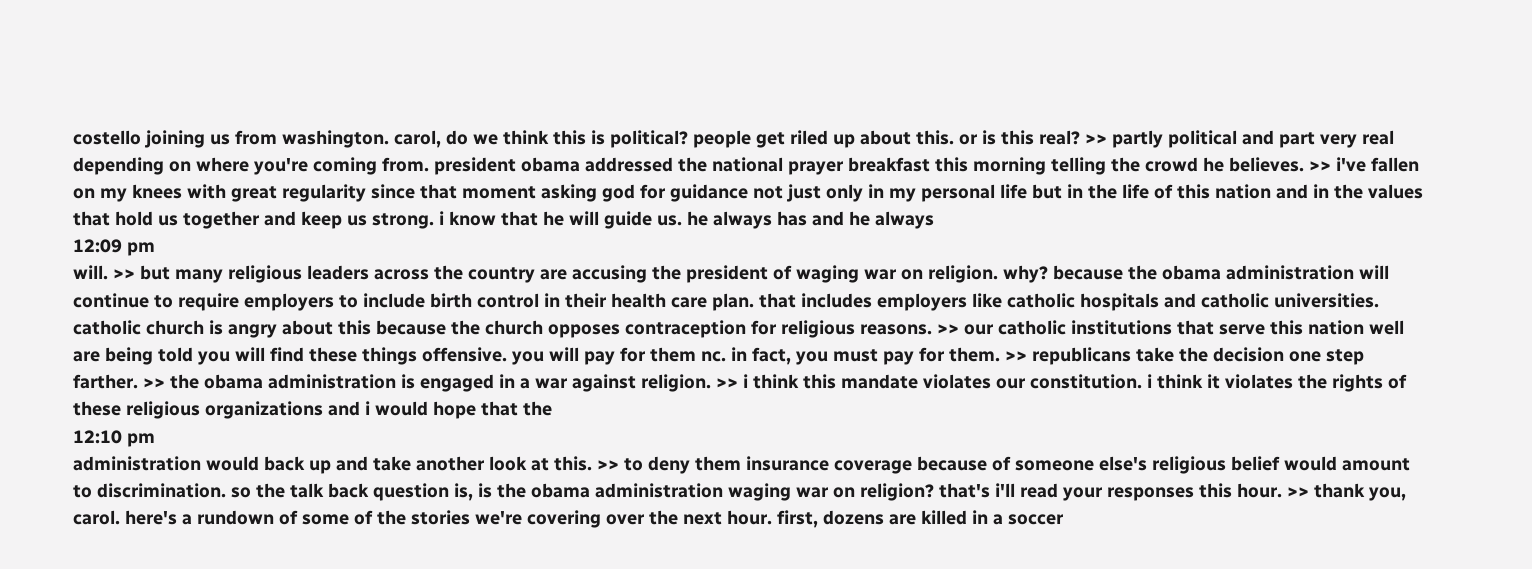costello joining us from washington. carol, do we think this is political? people get riled up about this. or is this real? >> partly political and part very real depending on where you're coming from. president obama addressed the national prayer breakfast this morning telling the crowd he believes. >> i've fallen on my knees with great regularity since that moment asking god for guidance not just only in my personal life but in the life of this nation and in the values that hold us together and keep us strong. i know that he will guide us. he always has and he always
12:09 pm
will. >> but many religious leaders across the country are accusing the president of waging war on religion. why? because the obama administration will continue to require employers to include birth control in their health care plan. that includes employers like catholic hospitals and catholic universities. catholic church is angry about this because the church opposes contraception for religious reasons. >> our catholic institutions that serve this nation well are being told you will find these things offensive. you will pay for them nc. in fact, you must pay for them. >> republicans take the decision one step farther. >> the obama administration is engaged in a war against religion. >> i think this mandate violates our constitution. i think it violates the rights of these religious organizations and i would hope that the
12:10 pm
administration would back up and take another look at this. >> to deny them insurance coverage because of someone else's religious belief would amount to discrimination. so the talk back question is, is the obama administration waging war on religion? that's i'll read your responses this hour. >> thank you, carol. here's a rundown of some of the stories we're covering over the next hour. first, dozens are killed in a soccer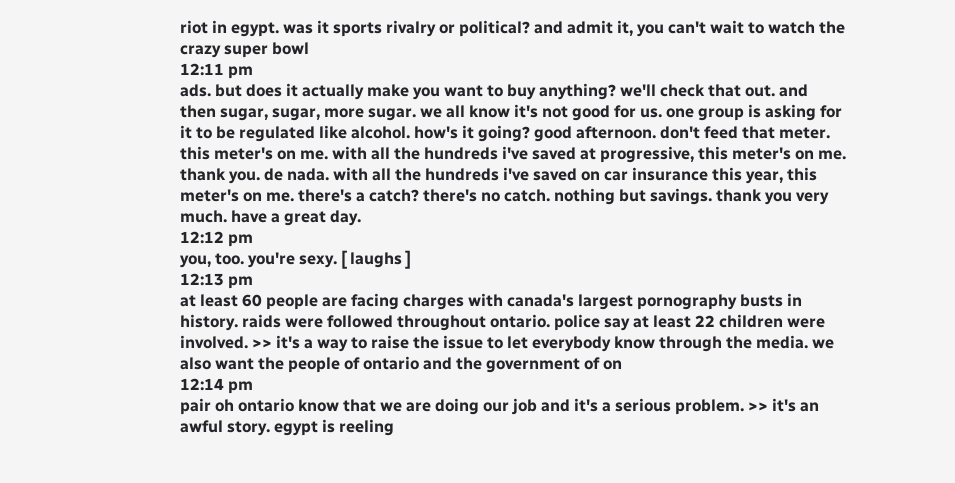riot in egypt. was it sports rivalry or political? and admit it, you can't wait to watch the crazy super bowl
12:11 pm
ads. but does it actually make you want to buy anything? we'll check that out. and then sugar, sugar, more sugar. we all know it's not good for us. one group is asking for it to be regulated like alcohol. how's it going? good afternoon. don't feed that meter. this meter's on me. with all the hundreds i've saved at progressive, this meter's on me. thank you. de nada. with all the hundreds i've saved on car insurance this year, this meter's on me. there's a catch? there's no catch. nothing but savings. thank you very much. have a great day.
12:12 pm
you, too. you're sexy. [ laughs ]
12:13 pm
at least 60 people are facing charges with canada's largest pornography busts in history. raids were followed throughout ontario. police say at least 22 children were involved. >> it's a way to raise the issue to let everybody know through the media. we also want the people of ontario and the government of on
12:14 pm
pair oh ontario know that we are doing our job and it's a serious problem. >> it's an awful story. egypt is reeling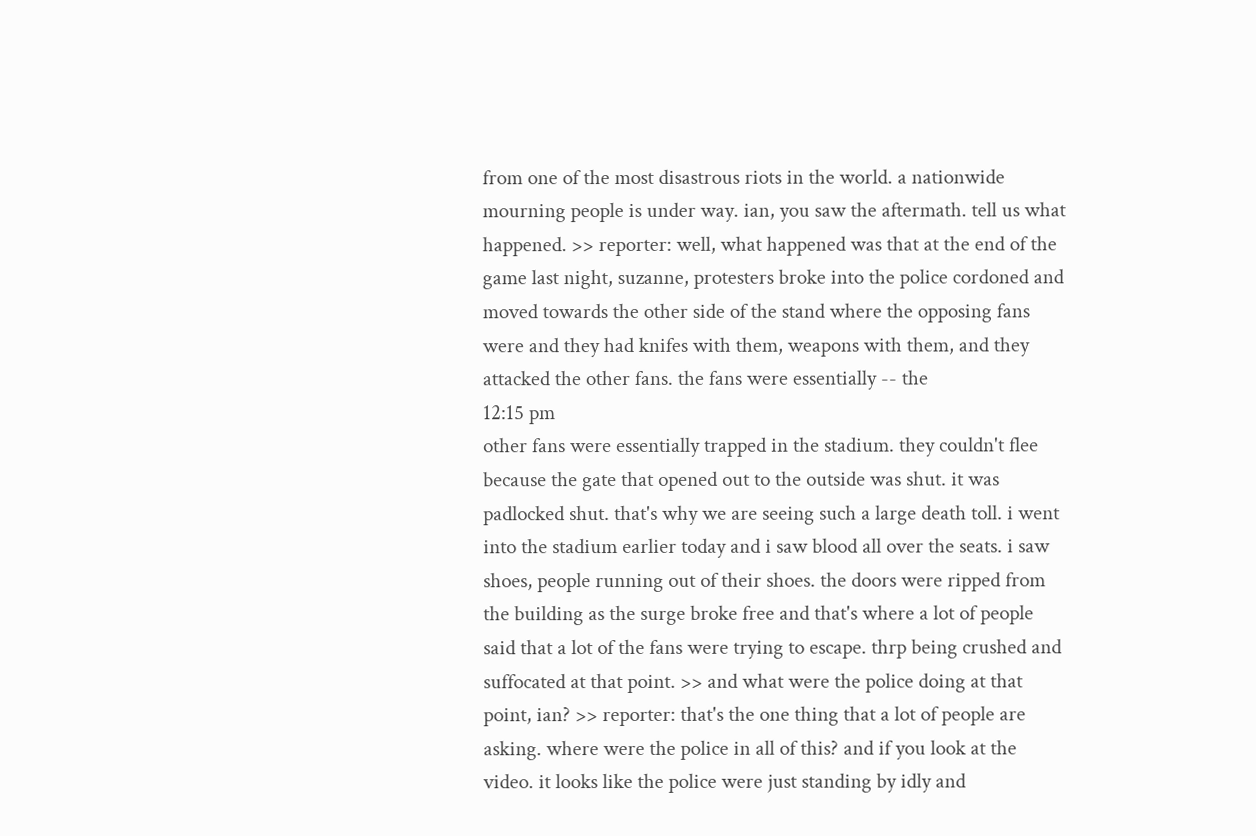from one of the most disastrous riots in the world. a nationwide mourning people is under way. ian, you saw the aftermath. tell us what happened. >> reporter: well, what happened was that at the end of the game last night, suzanne, protesters broke into the police cordoned and moved towards the other side of the stand where the opposing fans were and they had knifes with them, weapons with them, and they attacked the other fans. the fans were essentially -- the
12:15 pm
other fans were essentially trapped in the stadium. they couldn't flee because the gate that opened out to the outside was shut. it was padlocked shut. that's why we are seeing such a large death toll. i went into the stadium earlier today and i saw blood all over the seats. i saw shoes, people running out of their shoes. the doors were ripped from the building as the surge broke free and that's where a lot of people said that a lot of the fans were trying to escape. thrp being crushed and suffocated at that point. >> and what were the police doing at that point, ian? >> reporter: that's the one thing that a lot of people are asking. where were the police in all of this? and if you look at the video. it looks like the police were just standing by idly and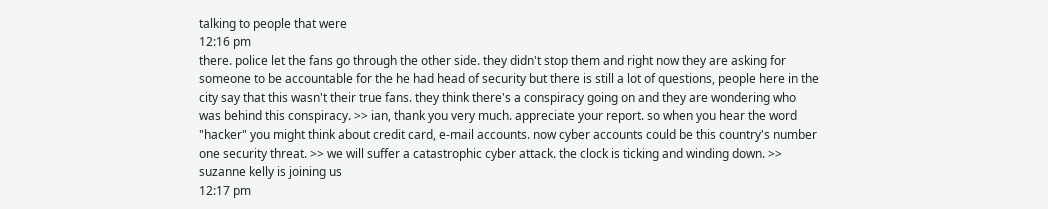talking to people that were
12:16 pm
there. police let the fans go through the other side. they didn't stop them and right now they are asking for someone to be accountable for the he had head of security but there is still a lot of questions, people here in the city say that this wasn't their true fans. they think there's a conspiracy going on and they are wondering who was behind this conspiracy. >> ian, thank you very much. appreciate your report. so when you hear the word "hacker" you might think about credit card, e-mail accounts. now cyber accounts could be this country's number one security threat. >> we will suffer a catastrophic cyber attack. the clock is ticking and winding down. >> suzanne kelly is joining us
12:17 pm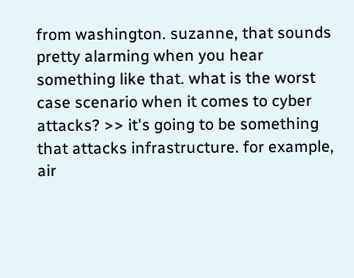from washington. suzanne, that sounds pretty alarming when you hear something like that. what is the worst case scenario when it comes to cyber attacks? >> it's going to be something that attacks infrastructure. for example, air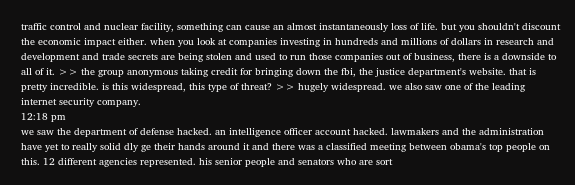traffic control and nuclear facility, something can cause an almost instantaneously loss of life. but you shouldn't discount the economic impact either. when you look at companies investing in hundreds and millions of dollars in research and development and trade secrets are being stolen and used to run those companies out of business, there is a downside to all of it. >> the group anonymous taking credit for bringing down the fbi, the justice department's website. that is pretty incredible. is this widespread, this type of threat? >> hugely widespread. we also saw one of the leading internet security company.
12:18 pm
we saw the department of defense hacked. an intelligence officer account hacked. lawmakers and the administration have yet to really solid dly ge their hands around it and there was a classified meeting between obama's top people on this. 12 different agencies represented. his senior people and senators who are sort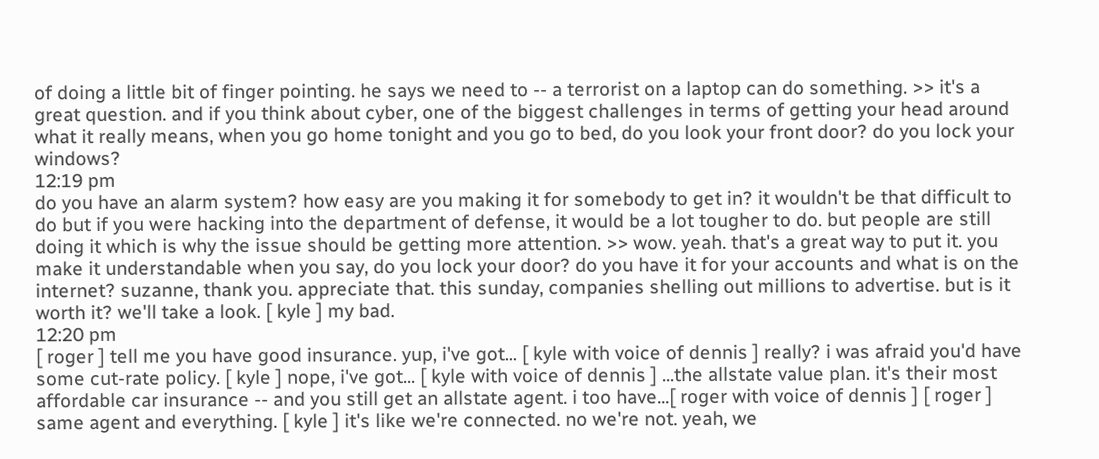of doing a little bit of finger pointing. he says we need to -- a terrorist on a laptop can do something. >> it's a great question. and if you think about cyber, one of the biggest challenges in terms of getting your head around what it really means, when you go home tonight and you go to bed, do you look your front door? do you lock your windows?
12:19 pm
do you have an alarm system? how easy are you making it for somebody to get in? it wouldn't be that difficult to do but if you were hacking into the department of defense, it would be a lot tougher to do. but people are still doing it which is why the issue should be getting more attention. >> wow. yeah. that's a great way to put it. you make it understandable when you say, do you lock your door? do you have it for your accounts and what is on the internet? suzanne, thank you. appreciate that. this sunday, companies shelling out millions to advertise. but is it worth it? we'll take a look. [ kyle ] my bad.
12:20 pm
[ roger ] tell me you have good insurance. yup, i've got... [ kyle with voice of dennis ] really? i was afraid you'd have some cut-rate policy. [ kyle ] nope, i've got... [ kyle with voice of dennis ] ...the allstate value plan. it's their most affordable car insurance -- and you still get an allstate agent. i too have...[ roger with voice of dennis ] [ roger ] same agent and everything. [ kyle ] it's like we're connected. no we're not. yeah, we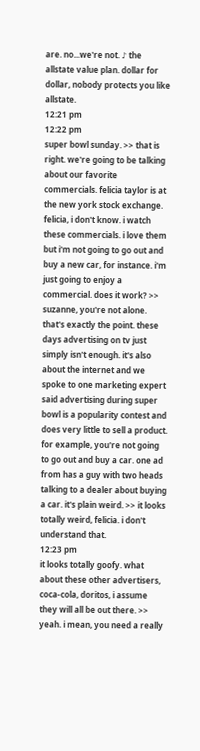are. no...we're not. ♪ the allstate value plan. dollar for dollar, nobody protects you like allstate.
12:21 pm
12:22 pm
super bowl sunday. >> that is right. we're going to be talking about our favorite commercials. felicia taylor is at the new york stock exchange. felicia, i don't know. i watch these commercials. i love them but i'm not going to go out and buy a new car, for instance. i'm just going to enjoy a commercial. does it work? >> suzanne, you're not alone. that's exactly the point. these days advertising on tv just simply isn't enough. it's also about the internet and we spoke to one marketing expert said advertising during super bowl is a popularity contest and does very little to sell a product. for example, you're not going to go out and buy a car. one ad from has a guy with two heads talking to a dealer about buying a car. it's plain weird. >> it looks totally weird, felicia. i don't understand that.
12:23 pm
it looks totally goofy. what about these other advertisers, coca-cola, doritos, i assume they will all be out there. >> yeah. i mean, you need a really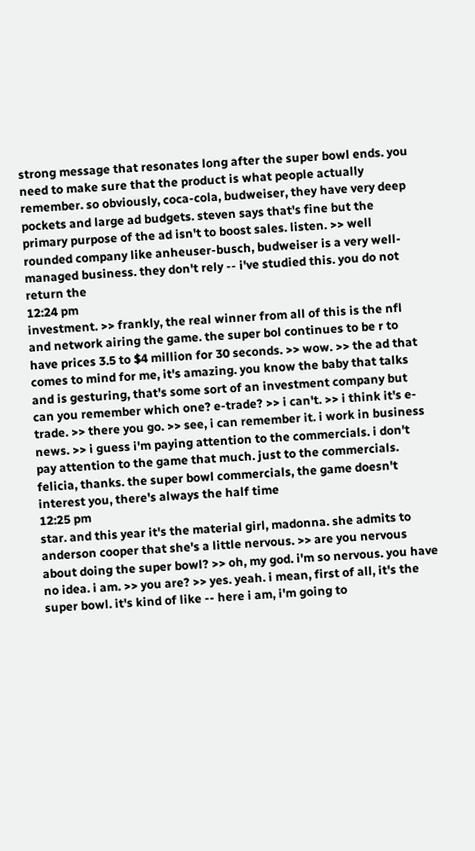strong message that resonates long after the super bowl ends. you need to make sure that the product is what people actually remember. so obviously, coca-cola, budweiser, they have very deep pockets and large ad budgets. steven says that's fine but the primary purpose of the ad isn't to boost sales. listen. >> well rounded company like anheuser-busch, budweiser is a very well-managed business. they don't rely -- i've studied this. you do not return the
12:24 pm
investment. >> frankly, the real winner from all of this is the nfl and network airing the game. the super bol continues to be r to have prices 3.5 to $4 million for 30 seconds. >> wow. >> the ad that comes to mind for me, it's amazing. you know the baby that talks and is gesturing, that's some sort of an investment company but can you remember which one? e-trade? >> i can't. >> i think it's e-trade. >> there you go. >> see, i can remember it. i work in business news. >> i guess i'm paying attention to the commercials. i don't pay attention to the game that much. just to the commercials. felicia, thanks. the super bowl commercials, the game doesn't interest you, there's always the half time
12:25 pm
star. and this year it's the material girl, madonna. she admits to anderson cooper that she's a little nervous. >> are you nervous about doing the super bowl? >> oh, my god. i'm so nervous. you have no idea. i am. >> you are? >> yes. yeah. i mean, first of all, it's the super bowl. it's kind of like -- here i am, i'm going to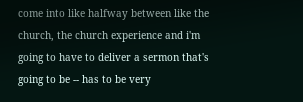come into like halfway between like the church, the church experience and i'm going to have to deliver a sermon that's going to be -- has to be very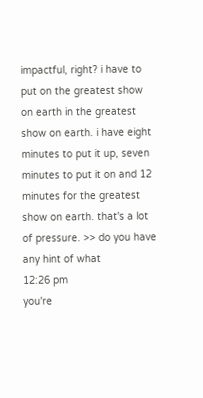impactful, right? i have to put on the greatest show on earth in the greatest show on earth. i have eight minutes to put it up, seven minutes to put it on and 12 minutes for the greatest show on earth. that's a lot of pressure. >> do you have any hint of what
12:26 pm
you're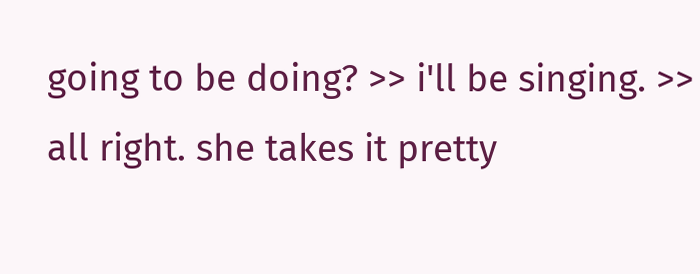going to be doing? >> i'll be singing. >> all right. she takes it pretty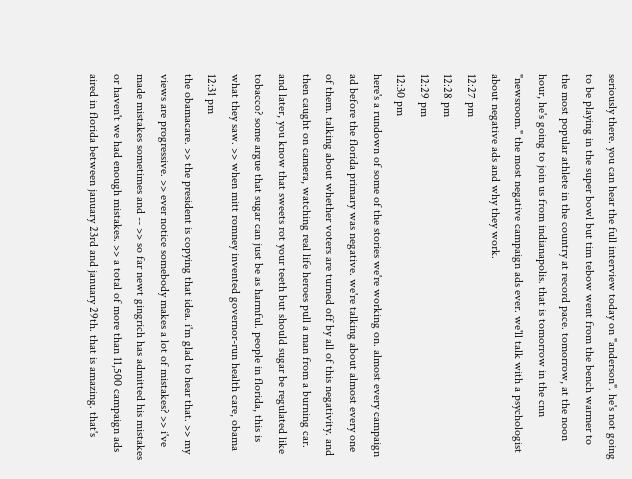seriously there. you can hear the full interview today on "anderson". he's not going to be playing in the super bowl but tim tebow went from the bench warmer to the most popular athlete in the country at record pace. tomorrow, at the noon hour, he's going to join us from indianapolis. that is tomorrow in the cnn "newsroom." the most negative campaign ads ever. we'll talk with a psychologist about negative ads and why they work.
12:27 pm
12:28 pm
12:29 pm
12:30 pm
here's a rundown of some of the stories we're working on. almost every campaign ad before the florida primary was negative. we're talking about almost every one of them. talking about whether voters are turned off by all of this negativity. and then caught on camera, watching real life heroes pull a man from a burning car. and later, you know that sweets rot your teeth but should sugar be regulated like tobacco? some argue that sugar can just be as harmful. people in florida, this is what they saw. >> when mitt romney invented governor-run health care, obama
12:31 pm
the obamacare. >> the president is copying that idea. i'm glad to hear that. >> my views are progressive. >> ever notice somebody makes a lot of mistakes? >> i've made mistakes sometimes and -- >> so far newt gingrich has admitted his mistakes or haven't we had enough mistakes. >> a total of more than 11,500 campaign ads aired in florida between january 23rd and january 29th. that is amazing. that's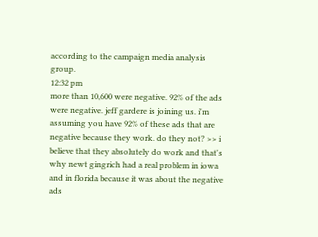according to the campaign media analysis group.
12:32 pm
more than 10,600 were negative. 92% of the ads were negative. jeff gardere is joining us. i'm assuming you have 92% of these ads that are negative because they work. do they not? >> i believe that they absolutely do work and that's why newt gingrich had a real problem in iowa and in florida because it was about the negative ads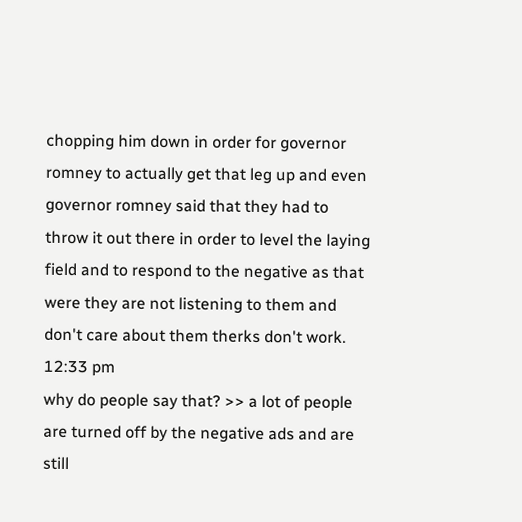chopping him down in order for governor romney to actually get that leg up and even governor romney said that they had to throw it out there in order to level the laying field and to respond to the negative as that were they are not listening to them and don't care about them therks don't work.
12:33 pm
why do people say that? >> a lot of people are turned off by the negative ads and are still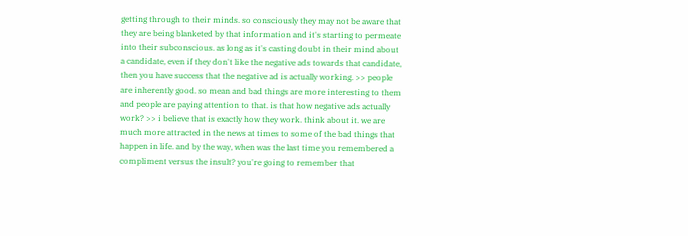getting through to their minds. so consciously they may not be aware that they are being blanketed by that information and it's starting to permeate into their subconscious. as long as it's casting doubt in their mind about a candidate, even if they don't like the negative ads towards that candidate, then you have success that the negative ad is actually working. >> people are inherently good. so mean and bad things are more interesting to them and people are paying attention to that. is that how negative ads actually work? >> i believe that is exactly how they work. think about it. we are much more attracted in the news at times to some of the bad things that happen in life. and by the way, when was the last time you remembered a compliment versus the insult? you're going to remember that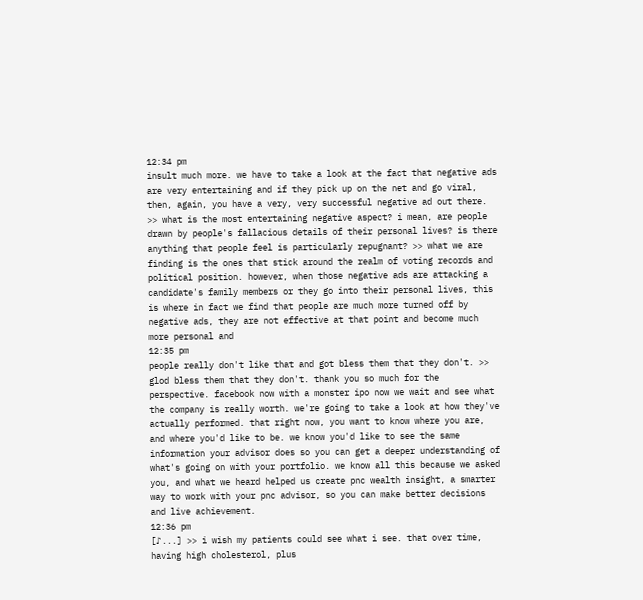12:34 pm
insult much more. we have to take a look at the fact that negative ads are very entertaining and if they pick up on the net and go viral, then, again, you have a very, very successful negative ad out there. >> what is the most entertaining negative aspect? i mean, are people drawn by people's fallacious details of their personal lives? is there anything that people feel is particularly repugnant? >> what we are finding is the ones that stick around the realm of voting records and political position. however, when those negative ads are attacking a candidate's family members or they go into their personal lives, this is where in fact we find that people are much more turned off by negative ads, they are not effective at that point and become much more personal and
12:35 pm
people really don't like that and got bless them that they don't. >> glod bless them that they don't. thank you so much for the perspective. facebook now with a monster ipo now we wait and see what the company is really worth. we're going to take a look at how they've actually performed. that right now, you want to know where you are, and where you'd like to be. we know you'd like to see the same information your advisor does so you can get a deeper understanding of what's going on with your portfolio. we know all this because we asked you, and what we heard helped us create pnc wealth insight, a smarter way to work with your pnc advisor, so you can make better decisions and live achievement.
12:36 pm
[♪...] >> i wish my patients could see what i see. that over time, having high cholesterol, plus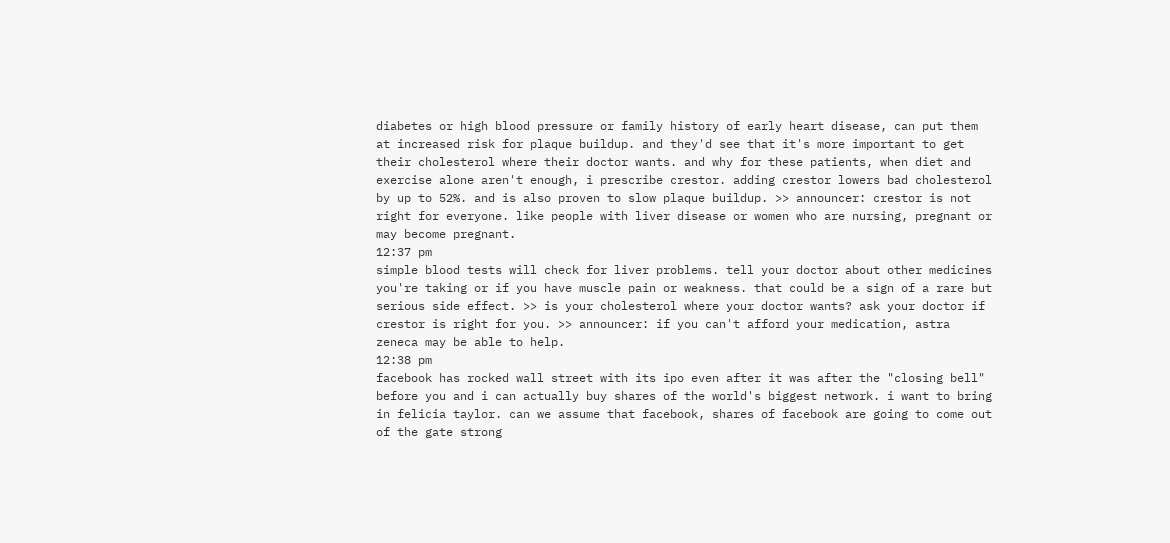diabetes or high blood pressure or family history of early heart disease, can put them at increased risk for plaque buildup. and they'd see that it's more important to get their cholesterol where their doctor wants. and why for these patients, when diet and exercise alone aren't enough, i prescribe crestor. adding crestor lowers bad cholesterol by up to 52%. and is also proven to slow plaque buildup. >> announcer: crestor is not right for everyone. like people with liver disease or women who are nursing, pregnant or may become pregnant.
12:37 pm
simple blood tests will check for liver problems. tell your doctor about other medicines you're taking or if you have muscle pain or weakness. that could be a sign of a rare but serious side effect. >> is your cholesterol where your doctor wants? ask your doctor if crestor is right for you. >> announcer: if you can't afford your medication, astra zeneca may be able to help.
12:38 pm
facebook has rocked wall street with its ipo even after it was after the "closing bell" before you and i can actually buy shares of the world's biggest network. i want to bring in felicia taylor. can we assume that facebook, shares of facebook are going to come out of the gate strong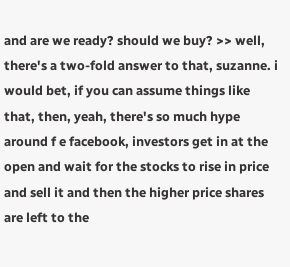and are we ready? should we buy? >> well, there's a two-fold answer to that, suzanne. i would bet, if you can assume things like that, then, yeah, there's so much hype around f e facebook, investors get in at the open and wait for the stocks to rise in price and sell it and then the higher price shares are left to the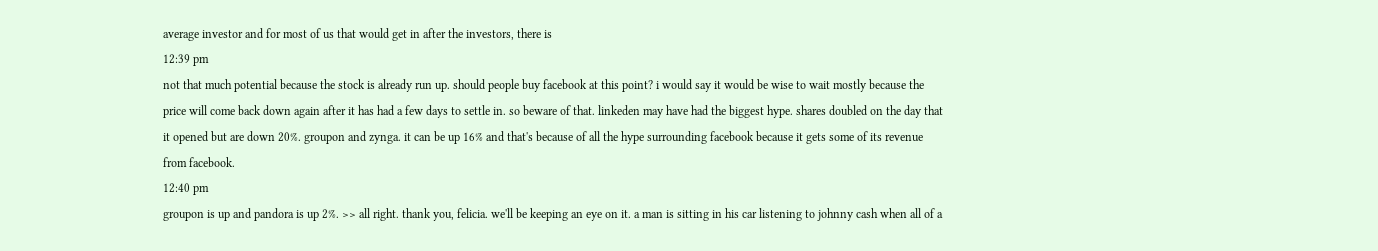average investor and for most of us that would get in after the investors, there is
12:39 pm
not that much potential because the stock is already run up. should people buy facebook at this point? i would say it would be wise to wait mostly because the price will come back down again after it has had a few days to settle in. so beware of that. linkeden may have had the biggest hype. shares doubled on the day that it opened but are down 20%. groupon and zynga. it can be up 16% and that's because of all the hype surrounding facebook because it gets some of its revenue from facebook.
12:40 pm
groupon is up and pandora is up 2%. >> all right. thank you, felicia. we'll be keeping an eye on it. a man is sitting in his car listening to johnny cash when all of a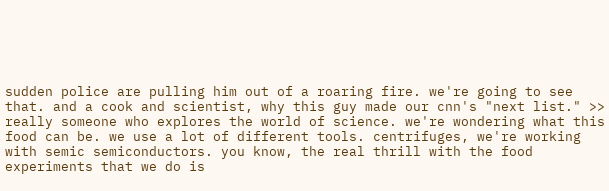sudden police are pulling him out of a roaring fire. we're going to see that. and a cook and scientist, why this guy made our cnn's "next list." >> really someone who explores the world of science. we're wondering what this food can be. we use a lot of different tools. centrifuges, we're working with semic semiconductors. you know, the real thrill with the food experiments that we do is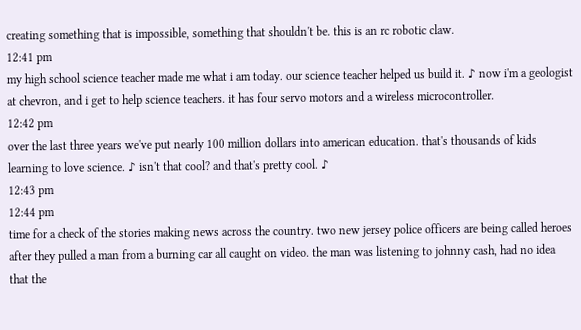creating something that is impossible, something that shouldn't be. this is an rc robotic claw.
12:41 pm
my high school science teacher made me what i am today. our science teacher helped us build it. ♪ now i'm a geologist at chevron, and i get to help science teachers. it has four servo motors and a wireless microcontroller.
12:42 pm
over the last three years we've put nearly 100 million dollars into american education. that's thousands of kids learning to love science. ♪ isn't that cool? and that's pretty cool. ♪
12:43 pm
12:44 pm
time for a check of the stories making news across the country. two new jersey police officers are being called heroes after they pulled a man from a burning car all caught on video. the man was listening to johnny cash, had no idea that the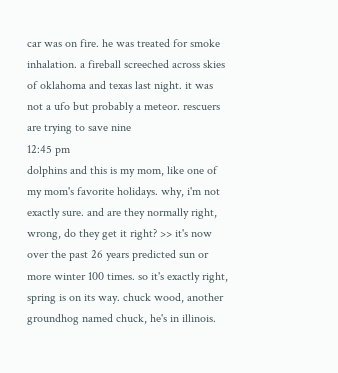car was on fire. he was treated for smoke inhalation. a fireball screeched across skies of oklahoma and texas last night. it was not a ufo but probably a meteor. rescuers are trying to save nine
12:45 pm
dolphins and this is my mom, like one of my mom's favorite holidays. why, i'm not exactly sure. and are they normally right, wrong, do they get it right? >> it's now over the past 26 years predicted sun or more winter 100 times. so it's exactly right, spring is on its way. chuck wood, another groundhog named chuck, he's in illinois.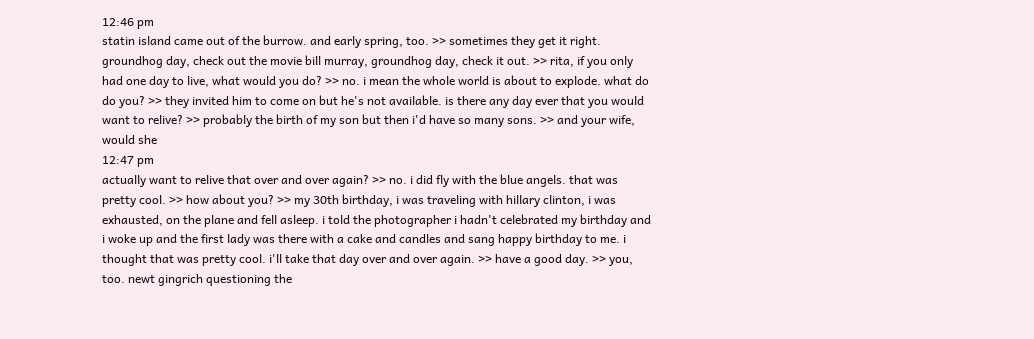12:46 pm
statin island came out of the burrow. and early spring, too. >> sometimes they get it right. groundhog day, check out the movie bill murray, groundhog day, check it out. >> rita, if you only had one day to live, what would you do? >> no. i mean the whole world is about to explode. what do do you? >> they invited him to come on but he's not available. is there any day ever that you would want to relive? >> probably the birth of my son but then i'd have so many sons. >> and your wife, would she
12:47 pm
actually want to relive that over and over again? >> no. i did fly with the blue angels. that was pretty cool. >> how about you? >> my 30th birthday, i was traveling with hillary clinton, i was exhausted, on the plane and fell asleep. i told the photographer i hadn't celebrated my birthday and i woke up and the first lady was there with a cake and candles and sang happy birthday to me. i thought that was pretty cool. i'll take that day over and over again. >> have a good day. >> you, too. newt gingrich questioning the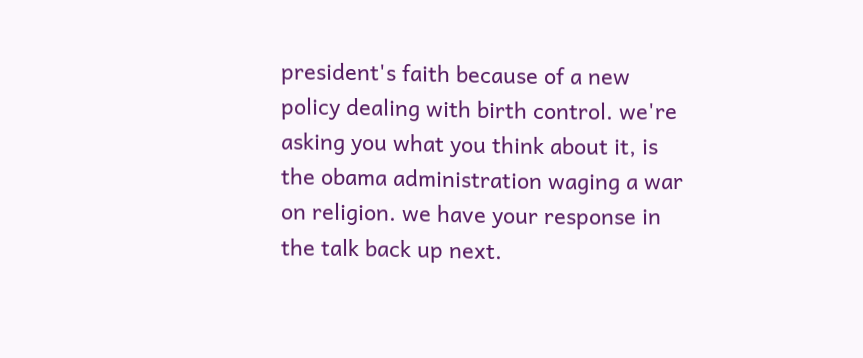president's faith because of a new policy dealing with birth control. we're asking you what you think about it, is the obama administration waging a war on religion. we have your response in the talk back up next.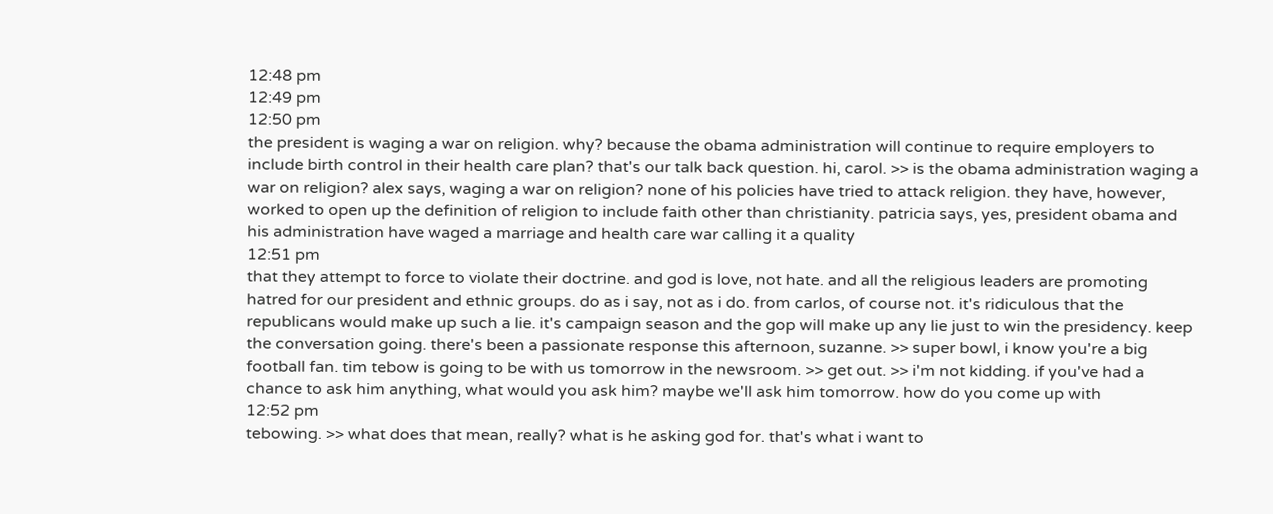12:48 pm
12:49 pm
12:50 pm
the president is waging a war on religion. why? because the obama administration will continue to require employers to include birth control in their health care plan? that's our talk back question. hi, carol. >> is the obama administration waging a war on religion? alex says, waging a war on religion? none of his policies have tried to attack religion. they have, however, worked to open up the definition of religion to include faith other than christianity. patricia says, yes, president obama and his administration have waged a marriage and health care war calling it a quality
12:51 pm
that they attempt to force to violate their doctrine. and god is love, not hate. and all the religious leaders are promoting hatred for our president and ethnic groups. do as i say, not as i do. from carlos, of course not. it's ridiculous that the republicans would make up such a lie. it's campaign season and the gop will make up any lie just to win the presidency. keep the conversation going. there's been a passionate response this afternoon, suzanne. >> super bowl, i know you're a big football fan. tim tebow is going to be with us tomorrow in the newsroom. >> get out. >> i'm not kidding. if you've had a chance to ask him anything, what would you ask him? maybe we'll ask him tomorrow. how do you come up with
12:52 pm
tebowing. >> what does that mean, really? what is he asking god for. that's what i want to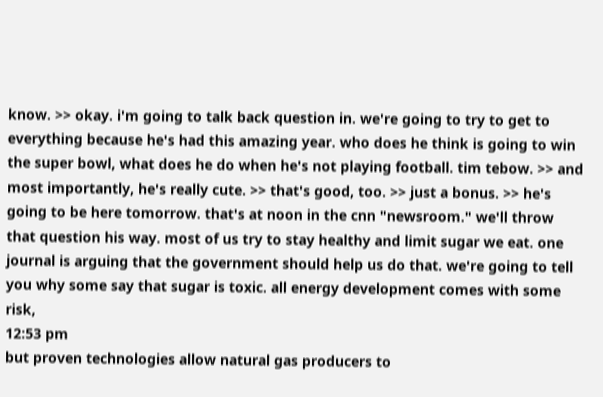know. >> okay. i'm going to talk back question in. we're going to try to get to everything because he's had this amazing year. who does he think is going to win the super bowl, what does he do when he's not playing football. tim tebow. >> and most importantly, he's really cute. >> that's good, too. >> just a bonus. >> he's going to be here tomorrow. that's at noon in the cnn "newsroom." we'll throw that question his way. most of us try to stay healthy and limit sugar we eat. one journal is arguing that the government should help us do that. we're going to tell you why some say that sugar is toxic. all energy development comes with some risk,
12:53 pm
but proven technologies allow natural gas producers to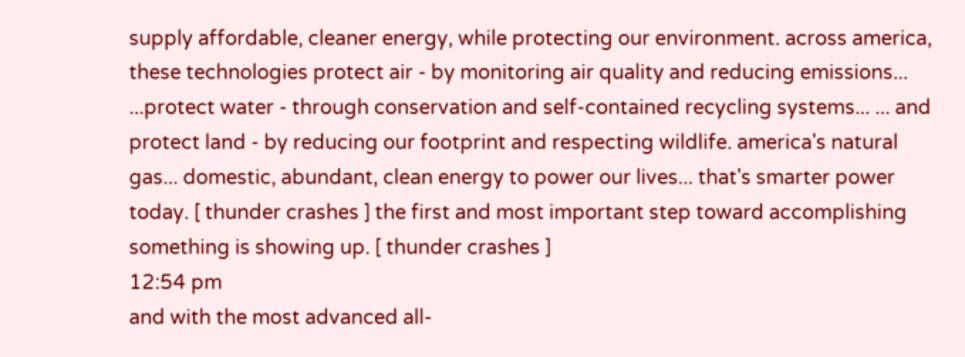supply affordable, cleaner energy, while protecting our environment. across america, these technologies protect air - by monitoring air quality and reducing emissions... ...protect water - through conservation and self-contained recycling systems... ... and protect land - by reducing our footprint and respecting wildlife. america's natural gas... domestic, abundant, clean energy to power our lives... that's smarter power today. [ thunder crashes ] the first and most important step toward accomplishing something is showing up. [ thunder crashes ]
12:54 pm
and with the most advanced all-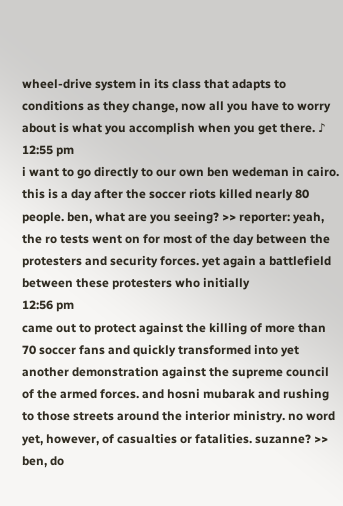wheel-drive system in its class that adapts to conditions as they change, now all you have to worry about is what you accomplish when you get there. ♪
12:55 pm
i want to go directly to our own ben wedeman in cairo. this is a day after the soccer riots killed nearly 80 people. ben, what are you seeing? >> reporter: yeah, the ro tests went on for most of the day between the protesters and security forces. yet again a battlefield between these protesters who initially
12:56 pm
came out to protect against the killing of more than 70 soccer fans and quickly transformed into yet another demonstration against the supreme council of the armed forces. and hosni mubarak and rushing to those streets around the interior ministry. no word yet, however, of casualties or fatalities. suzanne? >> ben, do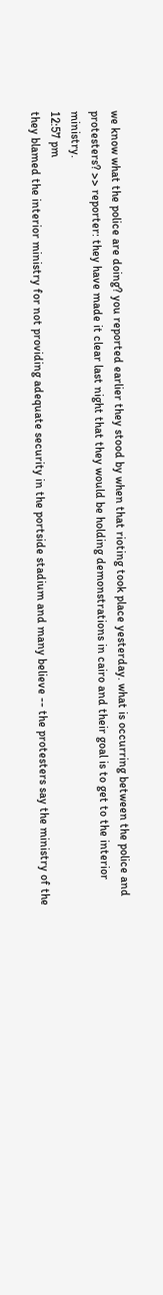we know what the police are doing? you reported earlier they stood by when that rioting took place yesterday. what is occurring between the police and protesters? >> reporter: they have made it clear last night that they would be holding demonstrations in cairo and their goal is to get to the interior ministry.
12:57 pm
they blamed the interior ministry for not providing adequate security in the portside stadium and many believe -- the protesters say the ministry of the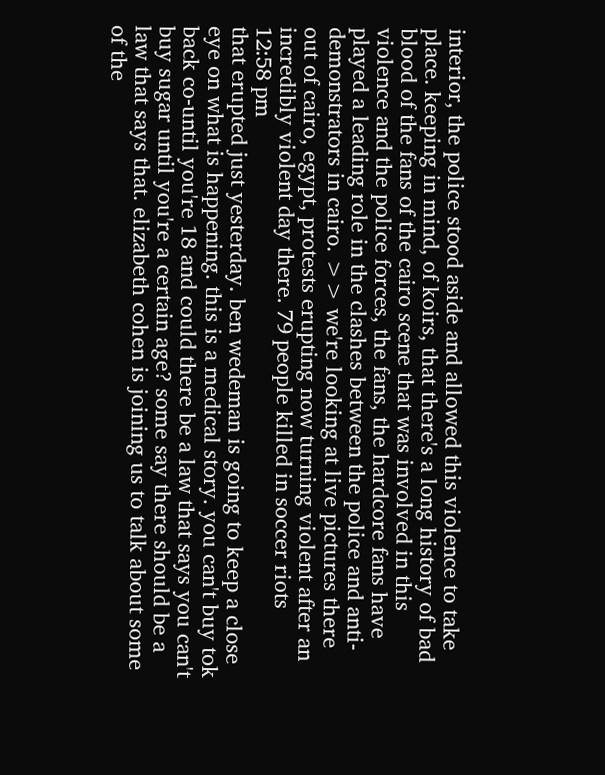interior, the police stood aside and allowed this violence to take place. keeping in mind, of koirs, that there's a long history of bad blood of the fans of the cairo scene that was involved in this violence and the police forces, the fans, the hardcore fans have played a leading role in the clashes between the police and anti-demonstrators in cairo. >> we're looking at live pictures there out of cairo, egypt, protests erupting now turning violent after an incredibly violent day there. 79 people killed in soccer riots
12:58 pm
that erupted just yesterday. ben wedeman is going to keep a close eye on what is happening. this is a medical story. you can't buy tok back co-until you're 18 and could there be a law that says you can't buy sugar until you're a certain age? some say there should be a law that says that. elizabeth cohen is joining us to talk about some of the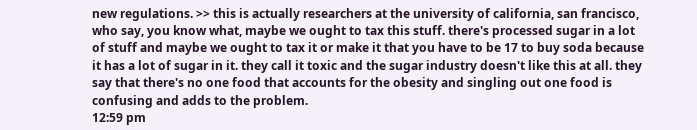new regulations. >> this is actually researchers at the university of california, san francisco, who say, you know what, maybe we ought to tax this stuff. there's processed sugar in a lot of stuff and maybe we ought to tax it or make it that you have to be 17 to buy soda because it has a lot of sugar in it. they call it toxic and the sugar industry doesn't like this at all. they say that there's no one food that accounts for the obesity and singling out one food is confusing and adds to the problem.
12:59 pm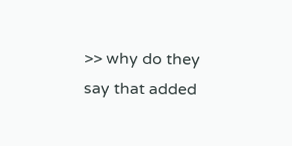>> why do they say that added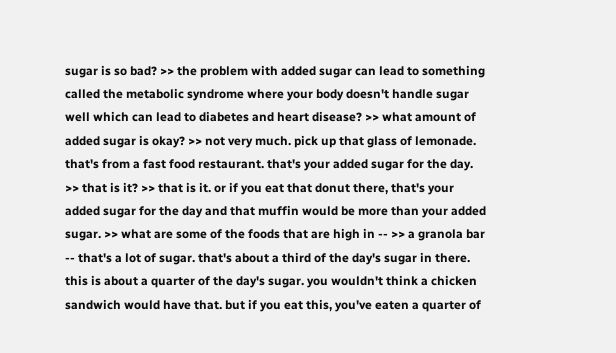sugar is so bad? >> the problem with added sugar can lead to something called the metabolic syndrome where your body doesn't handle sugar well which can lead to diabetes and heart disease? >> what amount of added sugar is okay? >> not very much. pick up that glass of lemonade. that's from a fast food restaurant. that's your added sugar for the day. >> that is it? >> that is it. or if you eat that donut there, that's your added sugar for the day and that muffin would be more than your added sugar. >> what are some of the foods that are high in -- >> a granola bar -- that's a lot of sugar. that's about a third of the day's sugar in there. this is about a quarter of the day's sugar. you wouldn't think a chicken sandwich would have that. but if you eat this, you've eaten a quarter of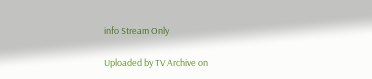info Stream Only

Uploaded by TV Archive on